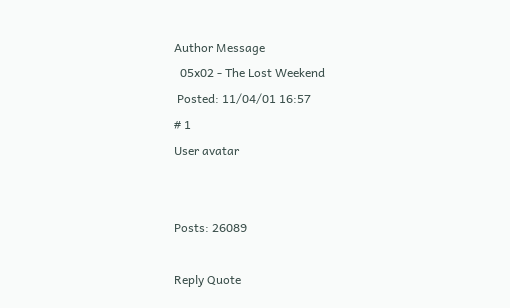Author Message
  05x02 - The Lost Weekend
 Posted: 11/04/01 16:57
# 1
User avatar


Posts: 26089

Reply Quote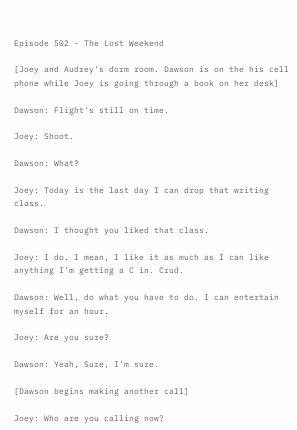Episode 502 - The Lost Weekend

[Joey and Audrey's dorm room. Dawson is on the his cell phone while Joey is going through a book on her desk]

Dawson: Flight's still on time.

Joey: Shoot.

Dawson: What?

Joey: Today is the last day I can drop that writing class.

Dawson: I thought you liked that class.

Joey: I do. I mean, I like it as much as I can like anything I'm getting a C in. Crud.

Dawson: Well, do what you have to do. I can entertain myself for an hour.

Joey: Are you sure?

Dawson: Yeah, Sure, I'm sure.

[Dawson begins making another call]

Joey: Who are you calling now?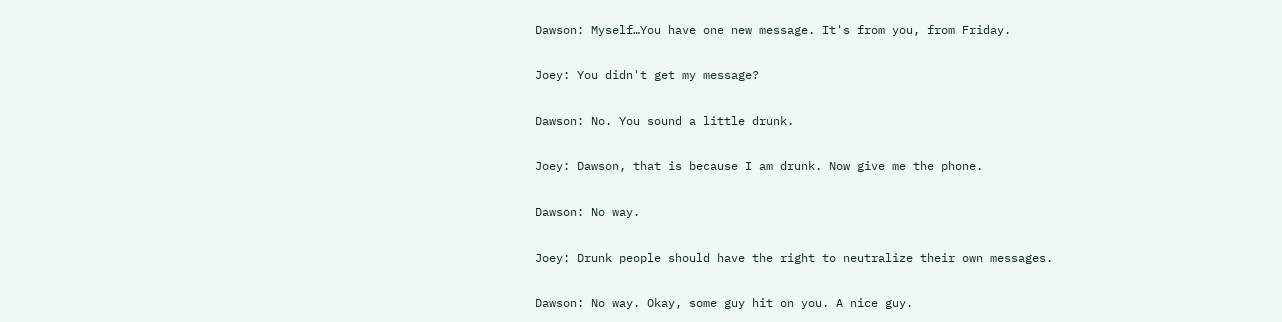Dawson: Myself…You have one new message. It's from you, from Friday.

Joey: You didn't get my message?

Dawson: No. You sound a little drunk.

Joey: Dawson, that is because I am drunk. Now give me the phone.

Dawson: No way.

Joey: Drunk people should have the right to neutralize their own messages.

Dawson: No way. Okay, some guy hit on you. A nice guy.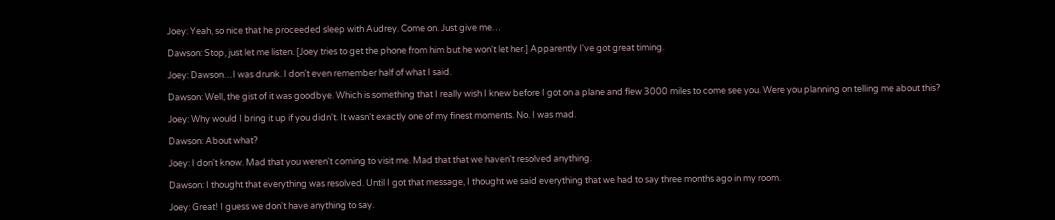Joey: Yeah, so nice that he proceeded sleep with Audrey. Come on. Just give me…

Dawson: Stop, just let me listen. [Joey tries to get the phone from him but he won't let her.] Apparently I've got great timing.

Joey: Dawson…I was drunk. I don't even remember half of what I said.

Dawson: Well, the gist of it was goodbye. Which is something that I really wish I knew before I got on a plane and flew 3000 miles to come see you. Were you planning on telling me about this?

Joey: Why would I bring it up if you didn't. It wasn't exactly one of my finest moments. No. I was mad.

Dawson: About what?

Joey: I don't know. Mad that you weren't coming to visit me. Mad that that we haven't resolved anything.

Dawson: I thought that everything was resolved. Until I got that message, I thought we said everything that we had to say three months ago in my room.

Joey: Great! I guess we don't have anything to say.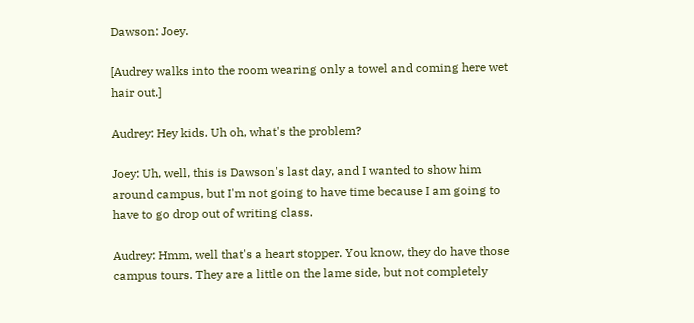Dawson: Joey.

[Audrey walks into the room wearing only a towel and coming here wet hair out.]

Audrey: Hey kids. Uh oh, what's the problem?

Joey: Uh, well, this is Dawson's last day, and I wanted to show him around campus, but I'm not going to have time because I am going to have to go drop out of writing class.

Audrey: Hmm, well that's a heart stopper. You know, they do have those campus tours. They are a little on the lame side, but not completely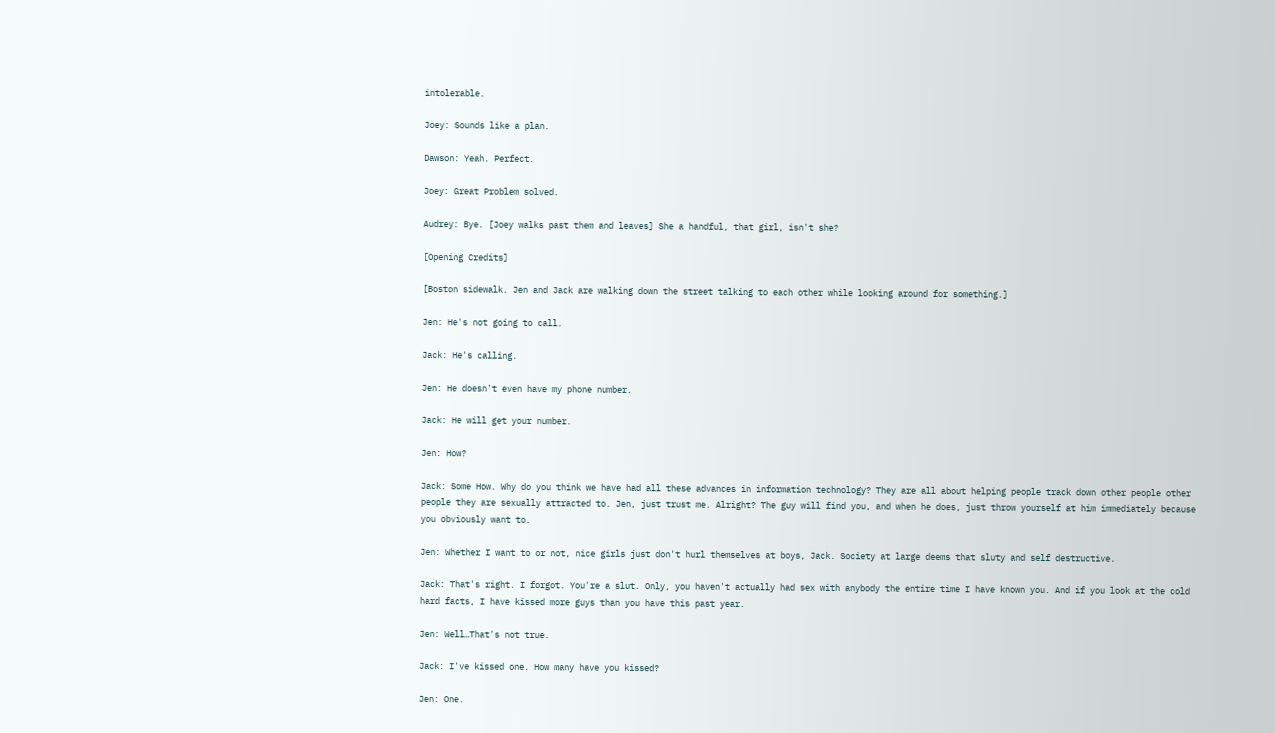intolerable.

Joey: Sounds like a plan.

Dawson: Yeah. Perfect.

Joey: Great Problem solved.

Audrey: Bye. [Joey walks past them and leaves] She a handful, that girl, isn't she?

[Opening Credits]

[Boston sidewalk. Jen and Jack are walking down the street talking to each other while looking around for something.]

Jen: He's not going to call.

Jack: He's calling.

Jen: He doesn't even have my phone number.

Jack: He will get your number.

Jen: How?

Jack: Some How. Why do you think we have had all these advances in information technology? They are all about helping people track down other people other people they are sexually attracted to. Jen, just trust me. Alright? The guy will find you, and when he does, just throw yourself at him immediately because you obviously want to.

Jen: Whether I want to or not, nice girls just don't hurl themselves at boys, Jack. Society at large deems that sluty and self destructive.

Jack: That's right. I forgot. You're a slut. Only, you haven't actually had sex with anybody the entire time I have known you. And if you look at the cold hard facts, I have kissed more guys than you have this past year.

Jen: Well…That's not true.

Jack: I've kissed one. How many have you kissed?

Jen: One.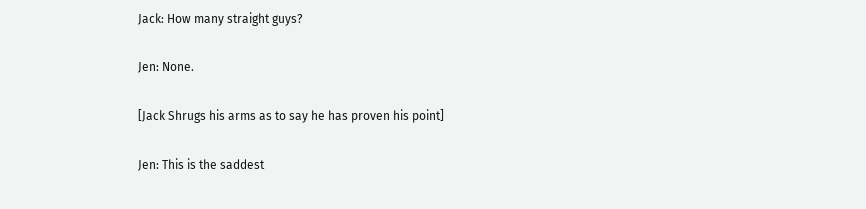Jack: How many straight guys?

Jen: None.

[Jack Shrugs his arms as to say he has proven his point]

Jen: This is the saddest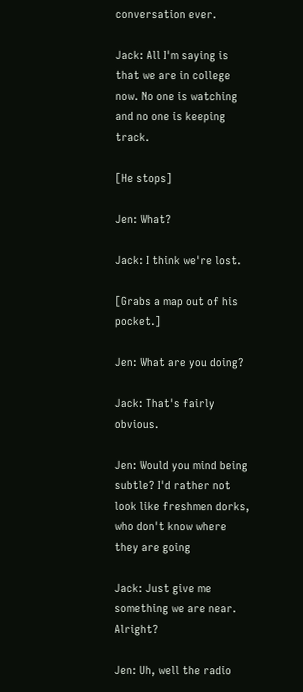conversation ever.

Jack: All I'm saying is that we are in college now. No one is watching and no one is keeping track.

[He stops]

Jen: What?

Jack: I think we're lost.

[Grabs a map out of his pocket.]

Jen: What are you doing?

Jack: That's fairly obvious.

Jen: Would you mind being subtle? I'd rather not look like freshmen dorks, who don't know where they are going

Jack: Just give me something we are near. Alright?

Jen: Uh, well the radio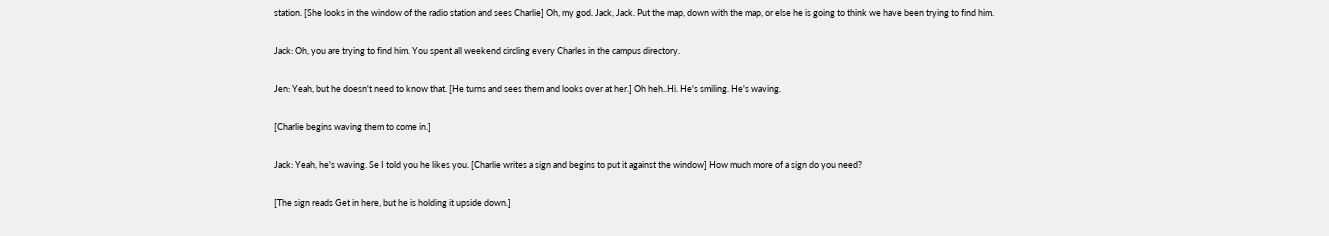station. [She looks in the window of the radio station and sees Charlie] Oh, my god. Jack, Jack. Put the map, down with the map, or else he is going to think we have been trying to find him.

Jack: Oh, you are trying to find him. You spent all weekend circling every Charles in the campus directory.

Jen: Yeah, but he doesn't need to know that. [He turns and sees them and looks over at her.] Oh heh..Hi. He's smiling. He's waving.

[Charlie begins waving them to come in.]

Jack: Yeah, he's waving. Se I told you he likes you. [Charlie writes a sign and begins to put it against the window] How much more of a sign do you need?

[The sign reads Get in here, but he is holding it upside down.]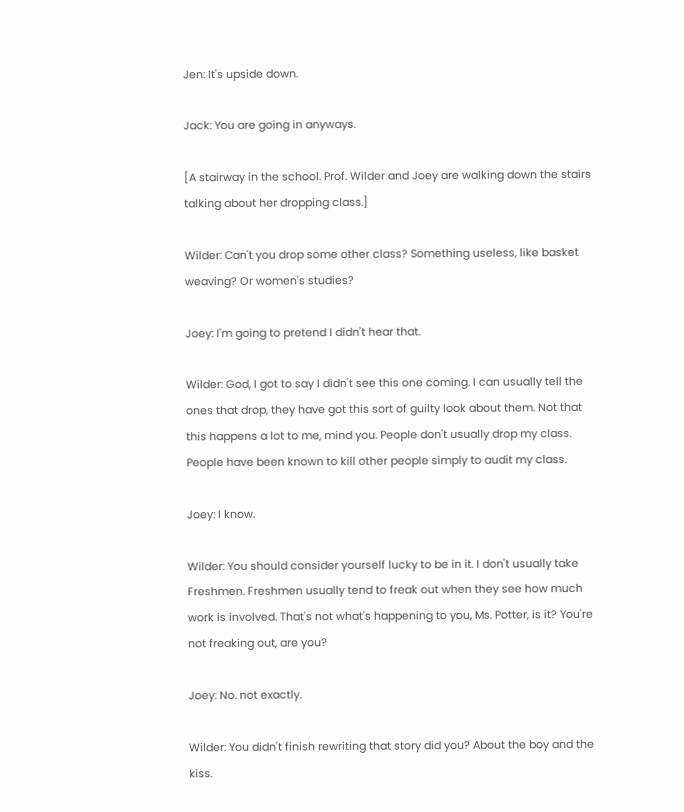Jen: It's upside down.

Jack: You are going in anyways.

[A stairway in the school. Prof. Wilder and Joey are walking down the stairs talking about her dropping class.]

Wilder: Can't you drop some other class? Something useless, like basket weaving? Or women's studies?

Joey: I'm going to pretend I didn't hear that.

Wilder: God, I got to say I didn't see this one coming. I can usually tell the ones that drop, they have got this sort of guilty look about them. Not that this happens a lot to me, mind you. People don't usually drop my class. People have been known to kill other people simply to audit my class.

Joey: I know.

Wilder: You should consider yourself lucky to be in it. I don't usually take Freshmen. Freshmen usually tend to freak out when they see how much work is involved. That's not what's happening to you, Ms. Potter, is it? You're not freaking out, are you?

Joey: No. not exactly.

Wilder: You didn't finish rewriting that story did you? About the boy and the kiss.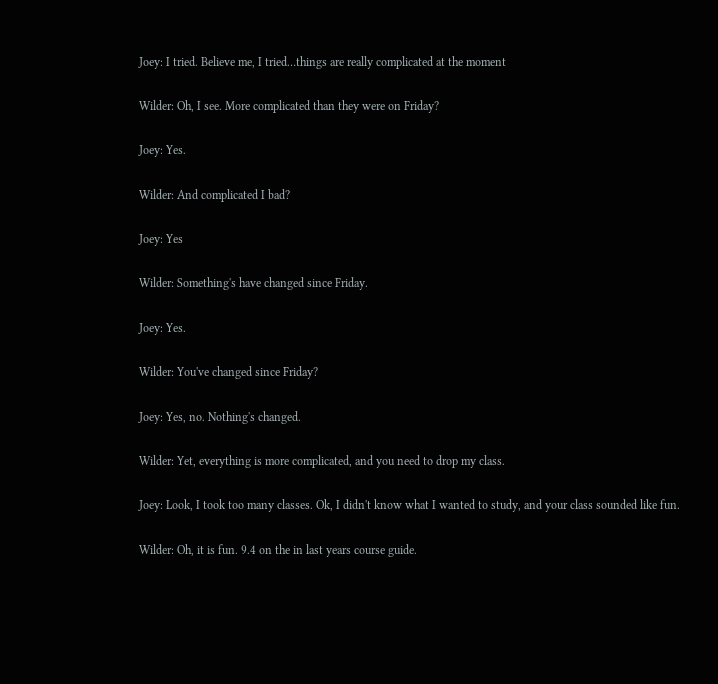Joey: I tried. Believe me, I tried…things are really complicated at the moment

Wilder: Oh, I see. More complicated than they were on Friday?

Joey: Yes.

Wilder: And complicated I bad?

Joey: Yes

Wilder: Something's have changed since Friday.

Joey: Yes.

Wilder: You've changed since Friday?

Joey: Yes, no. Nothing's changed.

Wilder: Yet, everything is more complicated, and you need to drop my class.

Joey: Look, I took too many classes. Ok, I didn't know what I wanted to study, and your class sounded like fun.

Wilder: Oh, it is fun. 9.4 on the in last years course guide.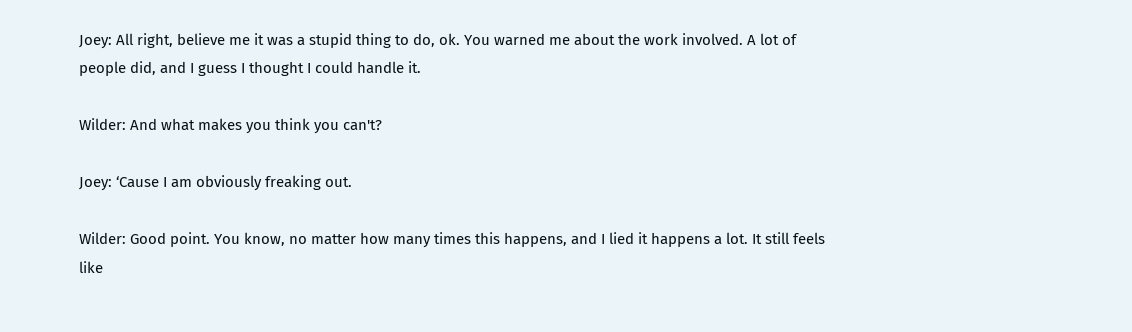Joey: All right, believe me it was a stupid thing to do, ok. You warned me about the work involved. A lot of people did, and I guess I thought I could handle it.

Wilder: And what makes you think you can't?

Joey: ‘Cause I am obviously freaking out.

Wilder: Good point. You know, no matter how many times this happens, and I lied it happens a lot. It still feels like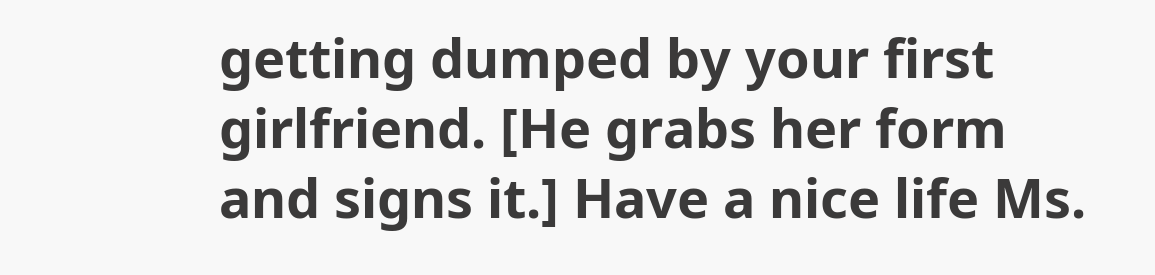getting dumped by your first girlfriend. [He grabs her form and signs it.] Have a nice life Ms.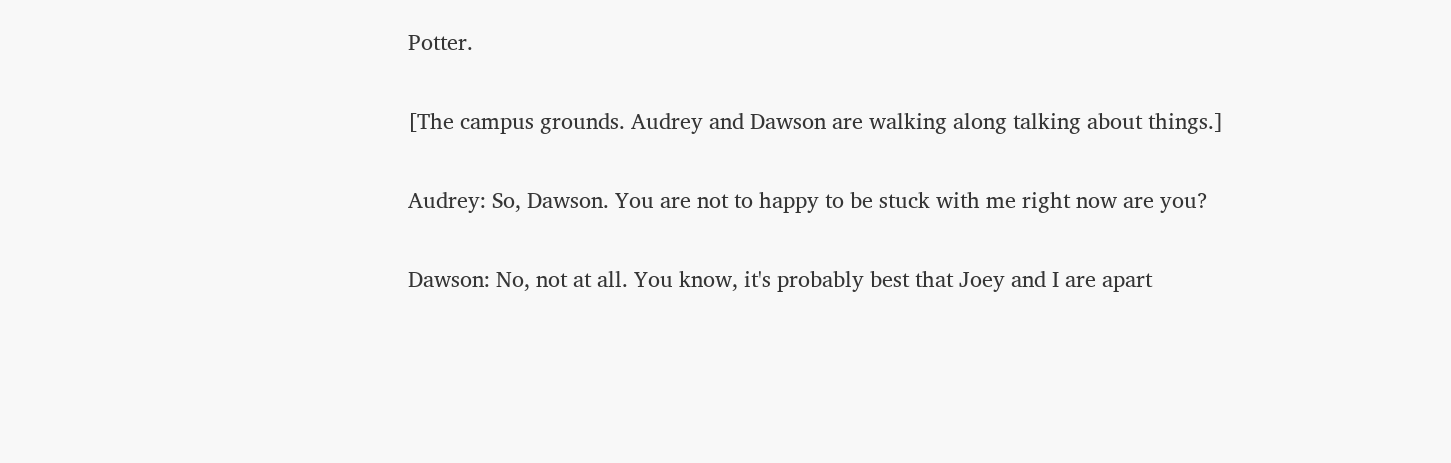Potter.

[The campus grounds. Audrey and Dawson are walking along talking about things.]

Audrey: So, Dawson. You are not to happy to be stuck with me right now are you?

Dawson: No, not at all. You know, it's probably best that Joey and I are apart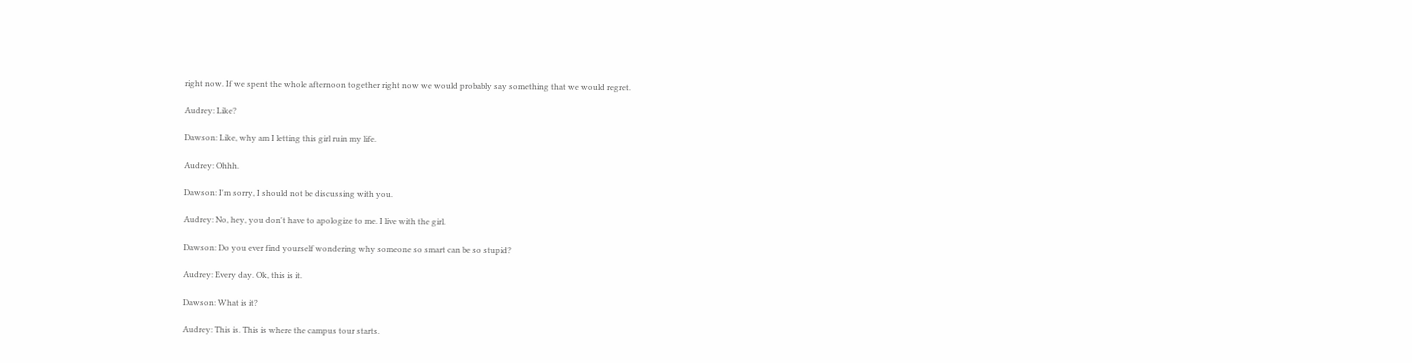right now. If we spent the whole afternoon together right now we would probably say something that we would regret.

Audrey: Like?

Dawson: Like, why am I letting this girl ruin my life.

Audrey: Ohhh.

Dawson: I'm sorry, I should not be discussing with you.

Audrey: No, hey, you don't have to apologize to me. I live with the girl.

Dawson: Do you ever find yourself wondering why someone so smart can be so stupid?

Audrey: Every day. Ok, this is it.

Dawson: What is it?

Audrey: This is. This is where the campus tour starts.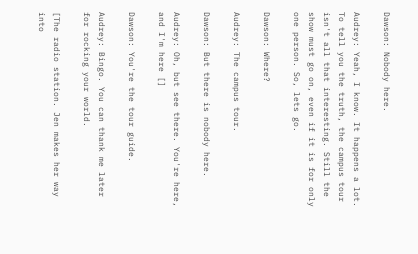Dawson: Nobody here.

Audrey: Yeah, I know. It happens a lot. To tell you the truth, the campus tour isn't all that interesting. Still the show must go on, even if it is for only one person. So, lets go.

Dawson: Where?

Audrey: The campus tour.

Dawson: But there is nobody here.

Audrey: Oh, but see there. You're here, and I'm here []

Dawson: You're the tour guide.

Audrey: Bingo. You can thank me later for rocking your world.

[The radio station. Jen makes her way into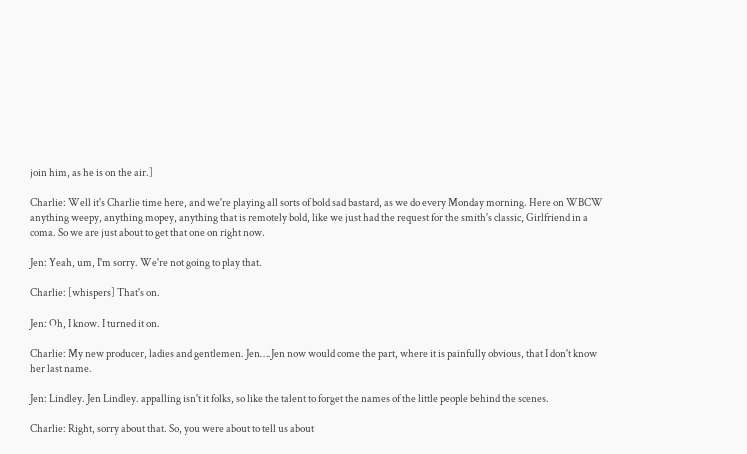join him, as he is on the air.]

Charlie: Well it's Charlie time here, and we're playing all sorts of bold sad bastard, as we do every Monday morning. Here on WBCW anything weepy, anything mopey, anything that is remotely bold, like we just had the request for the smith's classic, Girlfriend in a coma. So we are just about to get that one on right now.

Jen: Yeah, um, I'm sorry. We're not going to play that.

Charlie: [whispers] That's on.

Jen: Oh, I know. I turned it on.

Charlie: My new producer, ladies and gentlemen. Jen….Jen now would come the part, where it is painfully obvious, that I don't know her last name.

Jen: Lindley. Jen Lindley. appalling isn't it folks, so like the talent to forget the names of the little people behind the scenes.

Charlie: Right, sorry about that. So, you were about to tell us about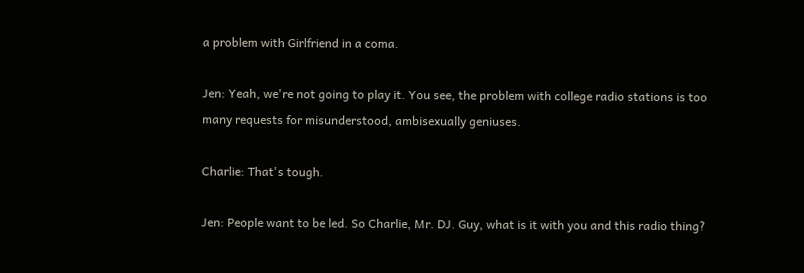a problem with Girlfriend in a coma.

Jen: Yeah, we're not going to play it. You see, the problem with college radio stations is too many requests for misunderstood, ambisexually geniuses.

Charlie: That's tough.

Jen: People want to be led. So Charlie, Mr. DJ. Guy, what is it with you and this radio thing?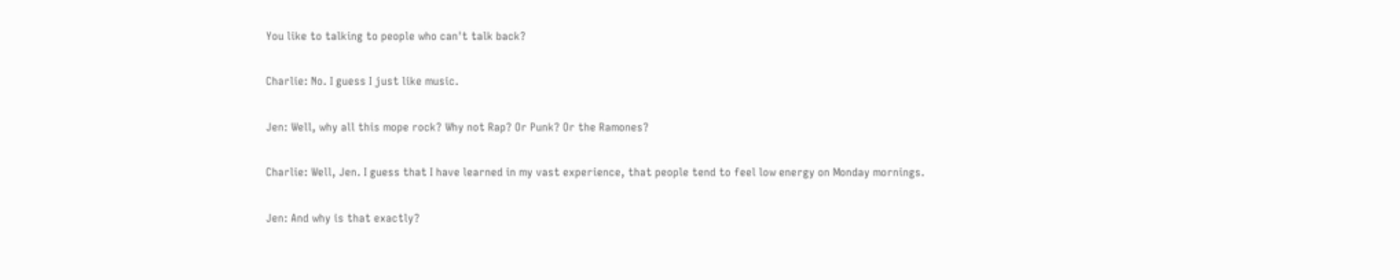You like to talking to people who can't talk back?

Charlie: No. I guess I just like music.

Jen: Well, why all this mope rock? Why not Rap? Or Punk? Or the Ramones?

Charlie: Well, Jen. I guess that I have learned in my vast experience, that people tend to feel low energy on Monday mornings.

Jen: And why is that exactly?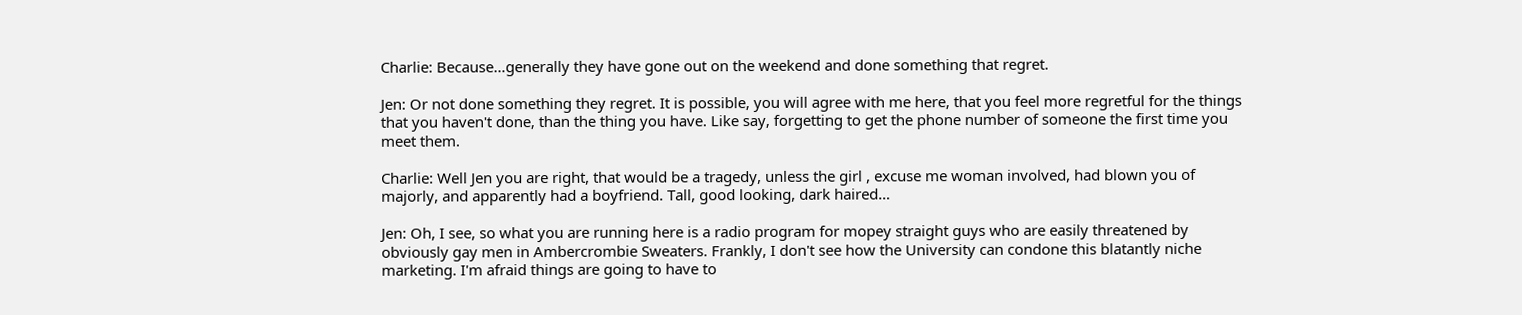Charlie: Because…generally they have gone out on the weekend and done something that regret.

Jen: Or not done something they regret. It is possible, you will agree with me here, that you feel more regretful for the things that you haven't done, than the thing you have. Like say, forgetting to get the phone number of someone the first time you meet them.

Charlie: Well Jen you are right, that would be a tragedy, unless the girl , excuse me woman involved, had blown you of majorly, and apparently had a boyfriend. Tall, good looking, dark haired…

Jen: Oh, I see, so what you are running here is a radio program for mopey straight guys who are easily threatened by obviously gay men in Ambercrombie Sweaters. Frankly, I don't see how the University can condone this blatantly niche marketing. I'm afraid things are going to have to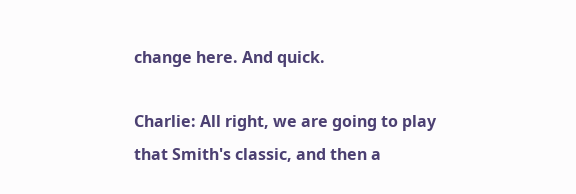change here. And quick.

Charlie: All right, we are going to play that Smith's classic, and then a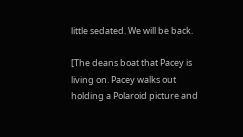little sedated. We will be back.

[The deans boat that Pacey is living on. Pacey walks out holding a Polaroid picture and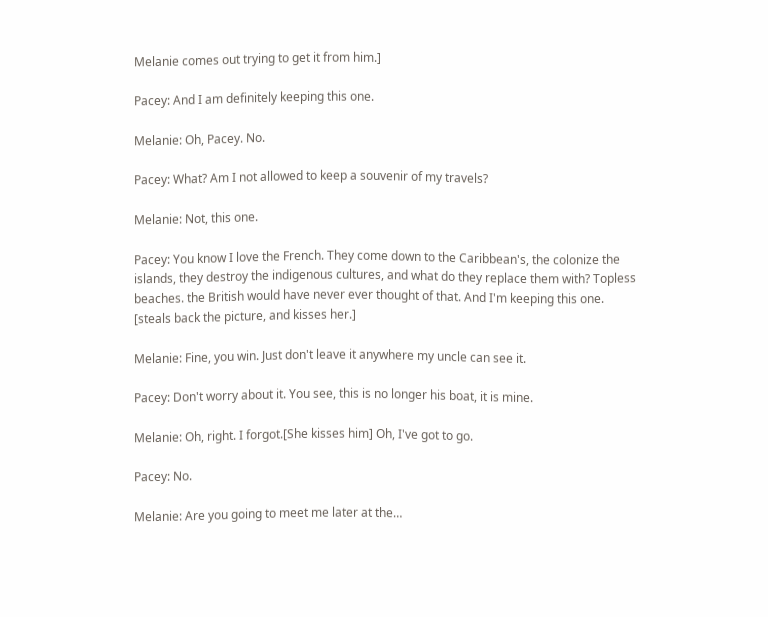Melanie comes out trying to get it from him.]

Pacey: And I am definitely keeping this one.

Melanie: Oh, Pacey. No.

Pacey: What? Am I not allowed to keep a souvenir of my travels?

Melanie: Not, this one.

Pacey: You know I love the French. They come down to the Caribbean's, the colonize the islands, they destroy the indigenous cultures, and what do they replace them with? Topless beaches. the British would have never ever thought of that. And I'm keeping this one. [steals back the picture, and kisses her.]

Melanie: Fine, you win. Just don't leave it anywhere my uncle can see it.

Pacey: Don't worry about it. You see, this is no longer his boat, it is mine.

Melanie: Oh, right. I forgot.[She kisses him] Oh, I've got to go.

Pacey: No.

Melanie: Are you going to meet me later at the…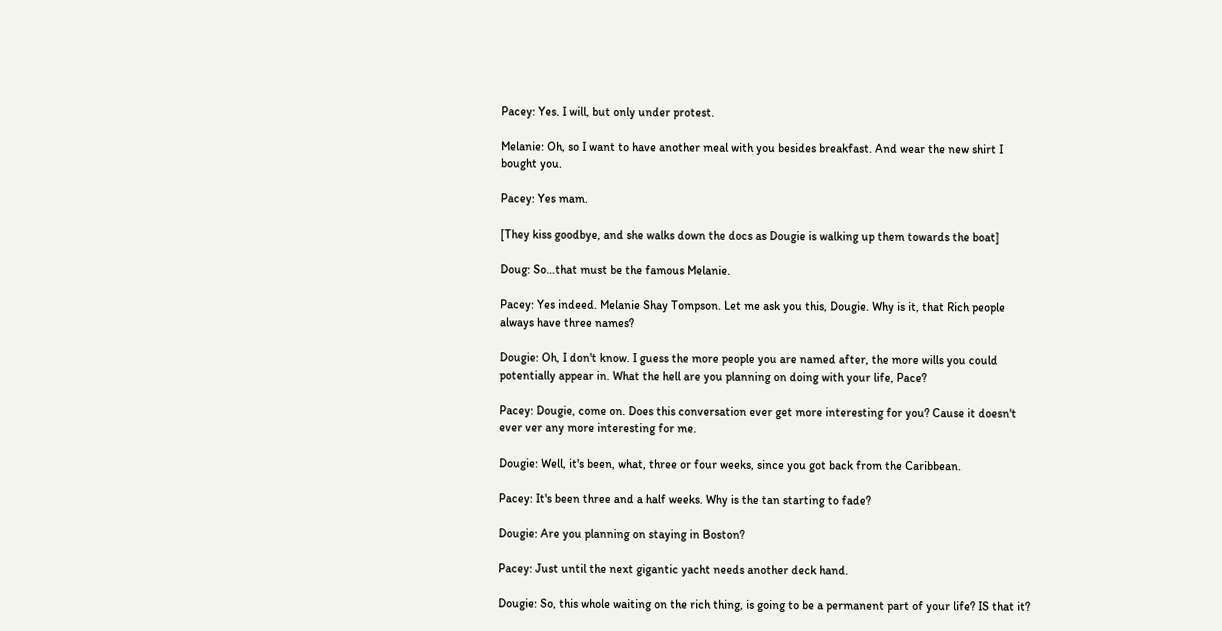Pacey: Yes. I will, but only under protest.

Melanie: Oh, so I want to have another meal with you besides breakfast. And wear the new shirt I bought you.

Pacey: Yes mam.

[They kiss goodbye, and she walks down the docs as Dougie is walking up them towards the boat]

Doug: So…that must be the famous Melanie.

Pacey: Yes indeed. Melanie Shay Tompson. Let me ask you this, Dougie. Why is it, that Rich people always have three names?

Dougie: Oh, I don't know. I guess the more people you are named after, the more wills you could potentially appear in. What the hell are you planning on doing with your life, Pace?

Pacey: Dougie, come on. Does this conversation ever get more interesting for you? Cause it doesn't ever ver any more interesting for me.

Dougie: Well, it's been, what, three or four weeks, since you got back from the Caribbean.

Pacey: It's been three and a half weeks. Why is the tan starting to fade?

Dougie: Are you planning on staying in Boston?

Pacey: Just until the next gigantic yacht needs another deck hand.

Dougie: So, this whole waiting on the rich thing, is going to be a permanent part of your life? IS that it?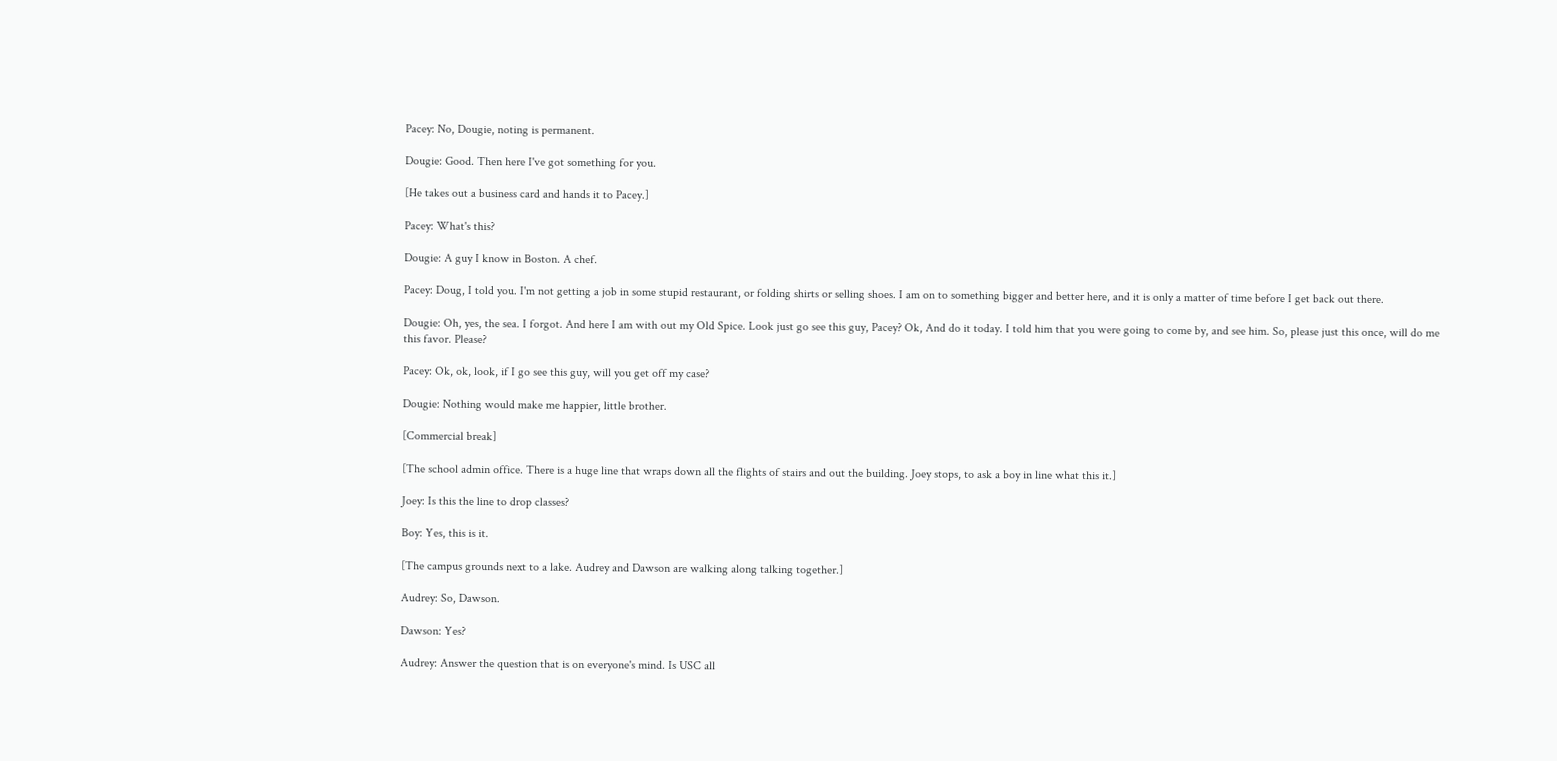Pacey: No, Dougie, noting is permanent.

Dougie: Good. Then here I've got something for you.

[He takes out a business card and hands it to Pacey.]

Pacey: What's this?

Dougie: A guy I know in Boston. A chef.

Pacey: Doug, I told you. I'm not getting a job in some stupid restaurant, or folding shirts or selling shoes. I am on to something bigger and better here, and it is only a matter of time before I get back out there.

Dougie: Oh, yes, the sea. I forgot. And here I am with out my Old Spice. Look just go see this guy, Pacey? Ok, And do it today. I told him that you were going to come by, and see him. So, please just this once, will do me this favor. Please?

Pacey: Ok, ok, look, if I go see this guy, will you get off my case?

Dougie: Nothing would make me happier, little brother.

[Commercial break]

[The school admin office. There is a huge line that wraps down all the flights of stairs and out the building. Joey stops, to ask a boy in line what this it.]

Joey: Is this the line to drop classes?

Boy: Yes, this is it.

[The campus grounds next to a lake. Audrey and Dawson are walking along talking together.]

Audrey: So, Dawson.

Dawson: Yes?

Audrey: Answer the question that is on everyone's mind. Is USC all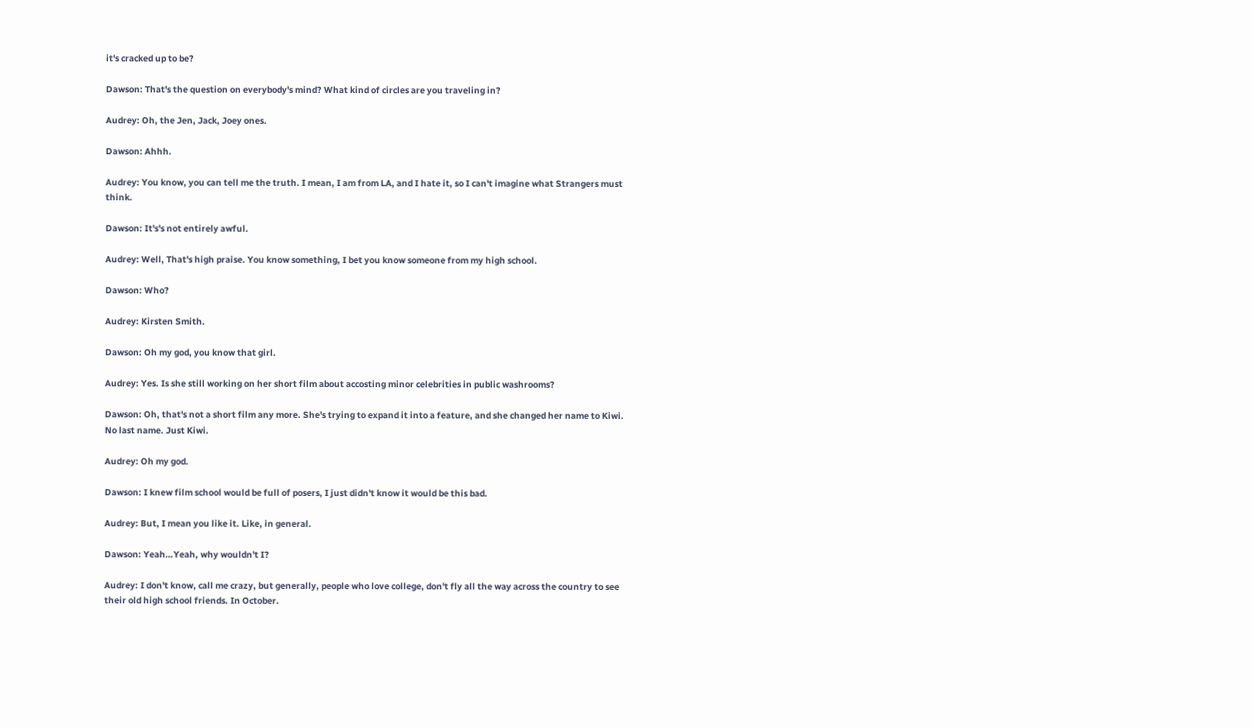it's cracked up to be?

Dawson: That's the question on everybody's mind? What kind of circles are you traveling in?

Audrey: Oh, the Jen, Jack, Joey ones.

Dawson: Ahhh.

Audrey: You know, you can tell me the truth. I mean, I am from LA, and I hate it, so I can't imagine what Strangers must think.

Dawson: It's's not entirely awful.

Audrey: Well, That's high praise. You know something, I bet you know someone from my high school.

Dawson: Who?

Audrey: Kirsten Smith.

Dawson: Oh my god, you know that girl.

Audrey: Yes. Is she still working on her short film about accosting minor celebrities in public washrooms?

Dawson: Oh, that's not a short film any more. She's trying to expand it into a feature, and she changed her name to Kiwi. No last name. Just Kiwi.

Audrey: Oh my god.

Dawson: I knew film school would be full of posers, I just didn't know it would be this bad.

Audrey: But, I mean you like it. Like, in general.

Dawson: Yeah…Yeah, why wouldn't I?

Audrey: I don't know, call me crazy, but generally, people who love college, don't fly all the way across the country to see their old high school friends. In October.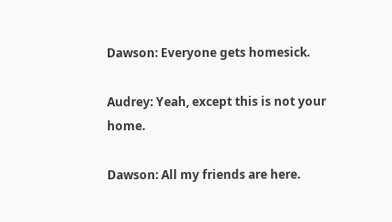Dawson: Everyone gets homesick.

Audrey: Yeah, except this is not your home.

Dawson: All my friends are here.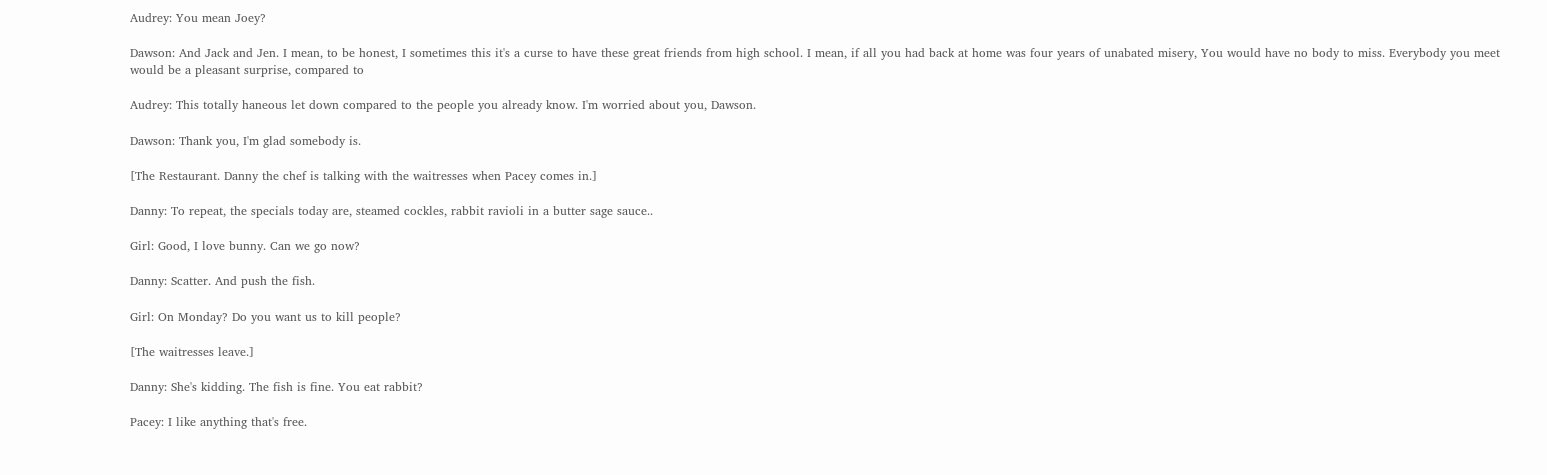Audrey: You mean Joey?

Dawson: And Jack and Jen. I mean, to be honest, I sometimes this it's a curse to have these great friends from high school. I mean, if all you had back at home was four years of unabated misery, You would have no body to miss. Everybody you meet would be a pleasant surprise, compared to

Audrey: This totally haneous let down compared to the people you already know. I'm worried about you, Dawson.

Dawson: Thank you, I'm glad somebody is.

[The Restaurant. Danny the chef is talking with the waitresses when Pacey comes in.]

Danny: To repeat, the specials today are, steamed cockles, rabbit ravioli in a butter sage sauce..

Girl: Good, I love bunny. Can we go now?

Danny: Scatter. And push the fish.

Girl: On Monday? Do you want us to kill people?

[The waitresses leave.]

Danny: She's kidding. The fish is fine. You eat rabbit?

Pacey: I like anything that's free.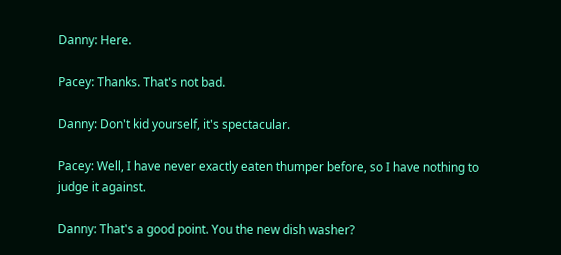Danny: Here.

Pacey: Thanks. That's not bad.

Danny: Don't kid yourself, it's spectacular.

Pacey: Well, I have never exactly eaten thumper before, so I have nothing to judge it against.

Danny: That's a good point. You the new dish washer?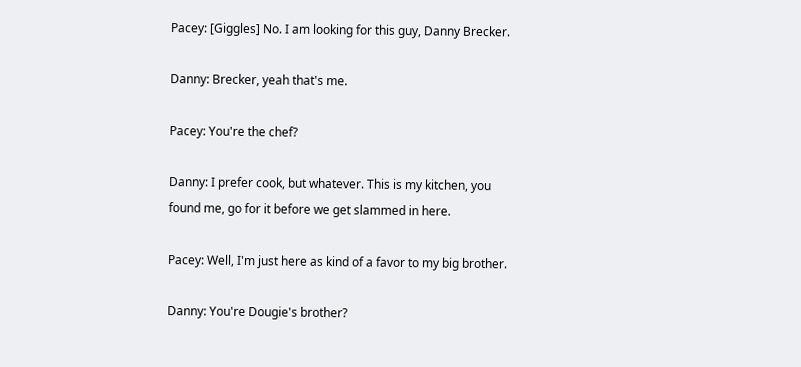Pacey: [Giggles] No. I am looking for this guy, Danny Brecker.

Danny: Brecker, yeah that's me.

Pacey: You're the chef?

Danny: I prefer cook, but whatever. This is my kitchen, you found me, go for it before we get slammed in here.

Pacey: Well, I'm just here as kind of a favor to my big brother.

Danny: You're Dougie's brother?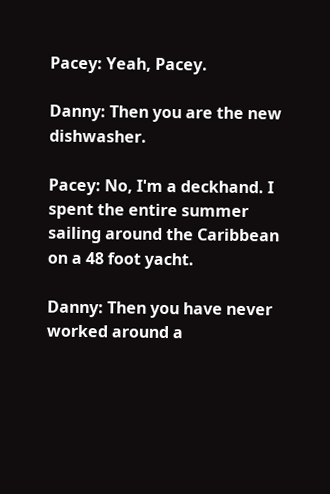Pacey: Yeah, Pacey.

Danny: Then you are the new dishwasher.

Pacey: No, I'm a deckhand. I spent the entire summer sailing around the Caribbean on a 48 foot yacht.

Danny: Then you have never worked around a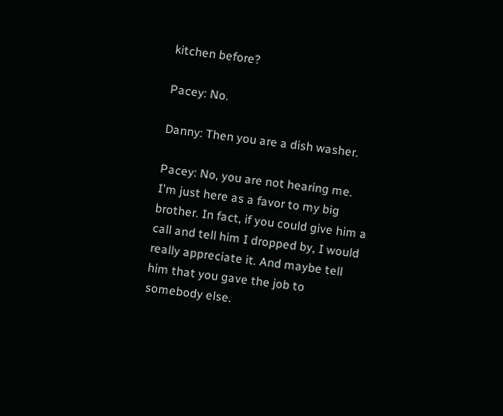kitchen before?

Pacey: No.

Danny: Then you are a dish washer.

Pacey: No, you are not hearing me. I'm just here as a favor to my big brother. In fact, if you could give him a call and tell him I dropped by, I would really appreciate it. And maybe tell him that you gave the job to somebody else.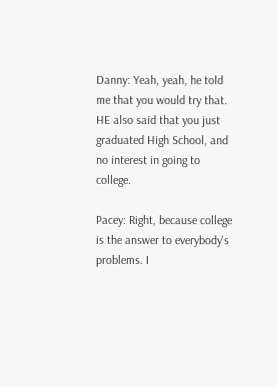Danny: Yeah, yeah, he told me that you would try that. HE also said that you just graduated High School, and no interest in going to college.

Pacey: Right, because college is the answer to everybody's problems. I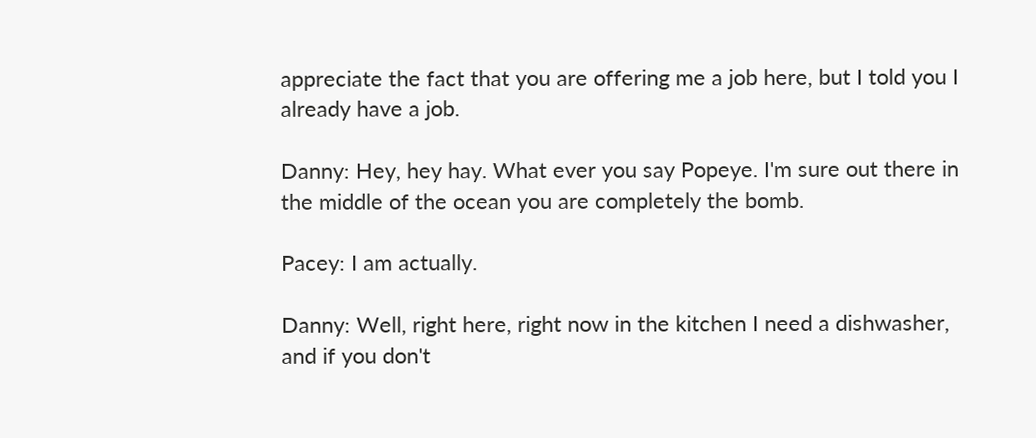appreciate the fact that you are offering me a job here, but I told you I already have a job.

Danny: Hey, hey hay. What ever you say Popeye. I'm sure out there in the middle of the ocean you are completely the bomb.

Pacey: I am actually.

Danny: Well, right here, right now in the kitchen I need a dishwasher, and if you don't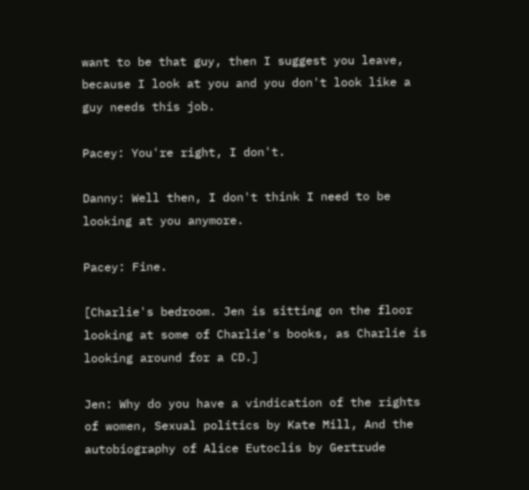want to be that guy, then I suggest you leave, because I look at you and you don't look like a guy needs this job.

Pacey: You're right, I don't.

Danny: Well then, I don't think I need to be looking at you anymore.

Pacey: Fine.

[Charlie's bedroom. Jen is sitting on the floor looking at some of Charlie's books, as Charlie is looking around for a CD.]

Jen: Why do you have a vindication of the rights of women, Sexual politics by Kate Mill, And the autobiography of Alice Eutoclis by Gertrude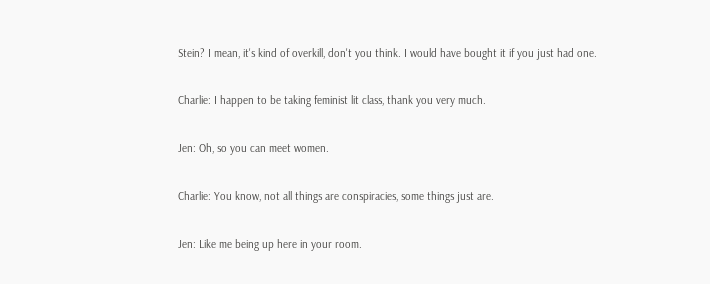Stein? I mean, it's kind of overkill, don't you think. I would have bought it if you just had one.

Charlie: I happen to be taking feminist lit class, thank you very much.

Jen: Oh, so you can meet women.

Charlie: You know, not all things are conspiracies, some things just are.

Jen: Like me being up here in your room.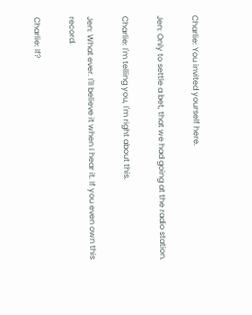Charlie: You invited yourself here.

Jen: Only to settle a bet, that we had going at the radio station.

Charlie: I'm telling you, I'm right about this.

Jen: What ever. I'll believe it when I hear it. If you even own this record.

Charlie: If?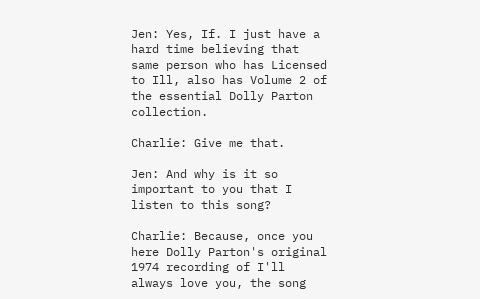Jen: Yes, If. I just have a hard time believing that same person who has Licensed to Ill, also has Volume 2 of the essential Dolly Parton collection.

Charlie: Give me that.

Jen: And why is it so important to you that I listen to this song?

Charlie: Because, once you here Dolly Parton's original 1974 recording of I'll always love you, the song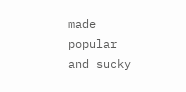made popular and sucky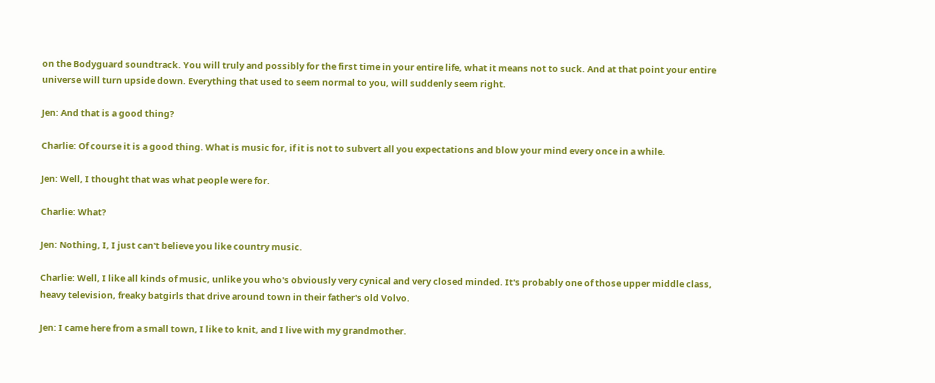on the Bodyguard soundtrack. You will truly and possibly for the first time in your entire life, what it means not to suck. And at that point your entire universe will turn upside down. Everything that used to seem normal to you, will suddenly seem right.

Jen: And that is a good thing?

Charlie: Of course it is a good thing. What is music for, if it is not to subvert all you expectations and blow your mind every once in a while.

Jen: Well, I thought that was what people were for.

Charlie: What?

Jen: Nothing, I, I just can't believe you like country music.

Charlie: Well, I like all kinds of music, unlike you who's obviously very cynical and very closed minded. It's probably one of those upper middle class, heavy television, freaky batgirls that drive around town in their father's old Volvo.

Jen: I came here from a small town, I like to knit, and I live with my grandmother.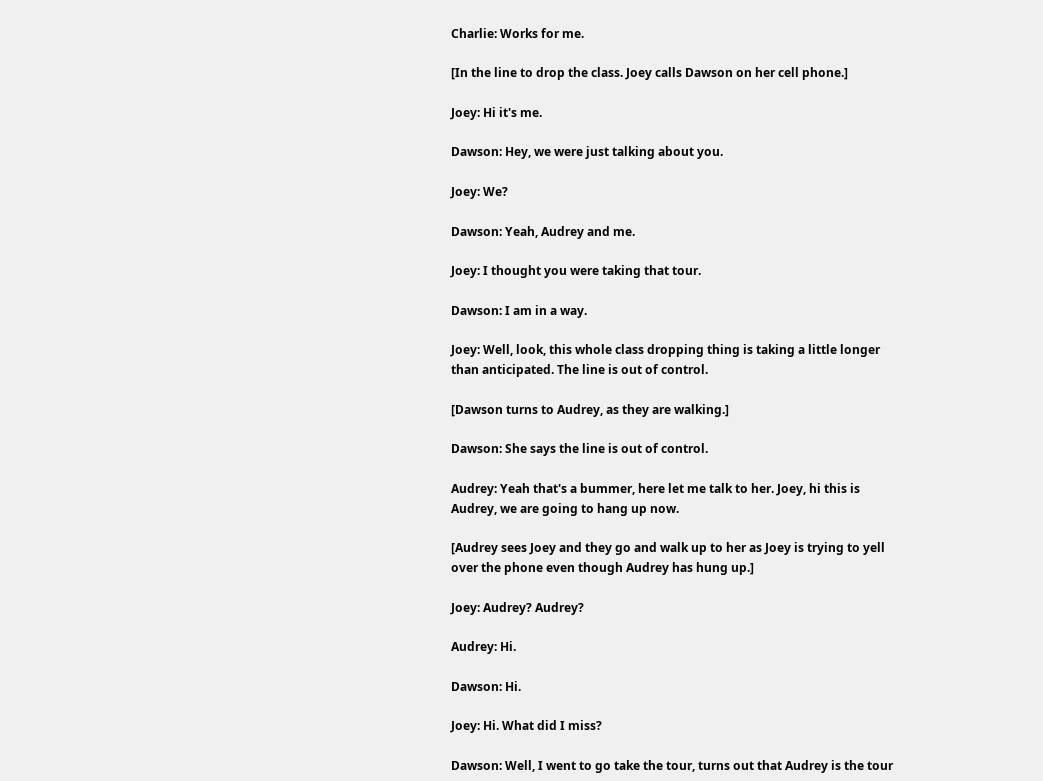Charlie: Works for me.

[In the line to drop the class. Joey calls Dawson on her cell phone.]

Joey: Hi it's me.

Dawson: Hey, we were just talking about you.

Joey: We?

Dawson: Yeah, Audrey and me.

Joey: I thought you were taking that tour.

Dawson: I am in a way.

Joey: Well, look, this whole class dropping thing is taking a little longer than anticipated. The line is out of control.

[Dawson turns to Audrey, as they are walking.]

Dawson: She says the line is out of control.

Audrey: Yeah that's a bummer, here let me talk to her. Joey, hi this is Audrey, we are going to hang up now.

[Audrey sees Joey and they go and walk up to her as Joey is trying to yell over the phone even though Audrey has hung up.]

Joey: Audrey? Audrey?

Audrey: Hi.

Dawson: Hi.

Joey: Hi. What did I miss?

Dawson: Well, I went to go take the tour, turns out that Audrey is the tour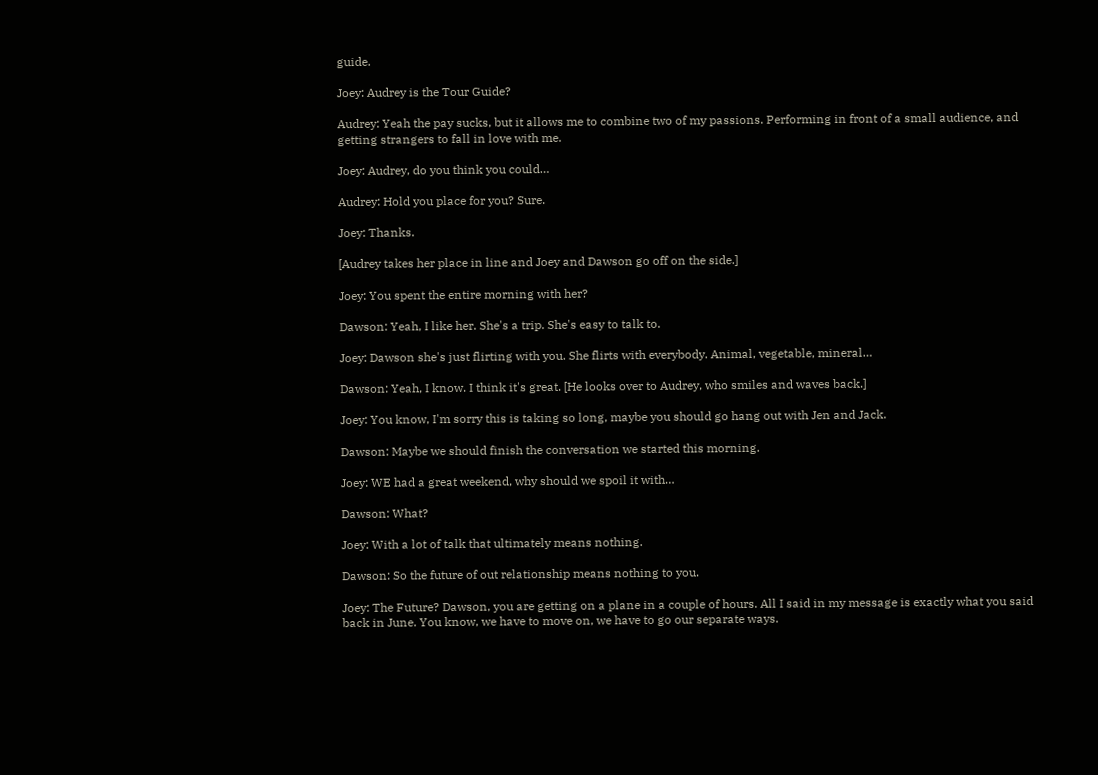guide.

Joey: Audrey is the Tour Guide?

Audrey: Yeah the pay sucks, but it allows me to combine two of my passions. Performing in front of a small audience, and getting strangers to fall in love with me.

Joey: Audrey, do you think you could…

Audrey: Hold you place for you? Sure.

Joey: Thanks.

[Audrey takes her place in line and Joey and Dawson go off on the side.]

Joey: You spent the entire morning with her?

Dawson: Yeah, I like her. She's a trip. She's easy to talk to.

Joey: Dawson she's just flirting with you. She flirts with everybody. Animal, vegetable, mineral…

Dawson: Yeah, I know. I think it's great. [He looks over to Audrey, who smiles and waves back.]

Joey: You know, I'm sorry this is taking so long, maybe you should go hang out with Jen and Jack.

Dawson: Maybe we should finish the conversation we started this morning.

Joey: WE had a great weekend, why should we spoil it with…

Dawson: What?

Joey: With a lot of talk that ultimately means nothing.

Dawson: So the future of out relationship means nothing to you.

Joey: The Future? Dawson, you are getting on a plane in a couple of hours. All I said in my message is exactly what you said back in June. You know, we have to move on, we have to go our separate ways.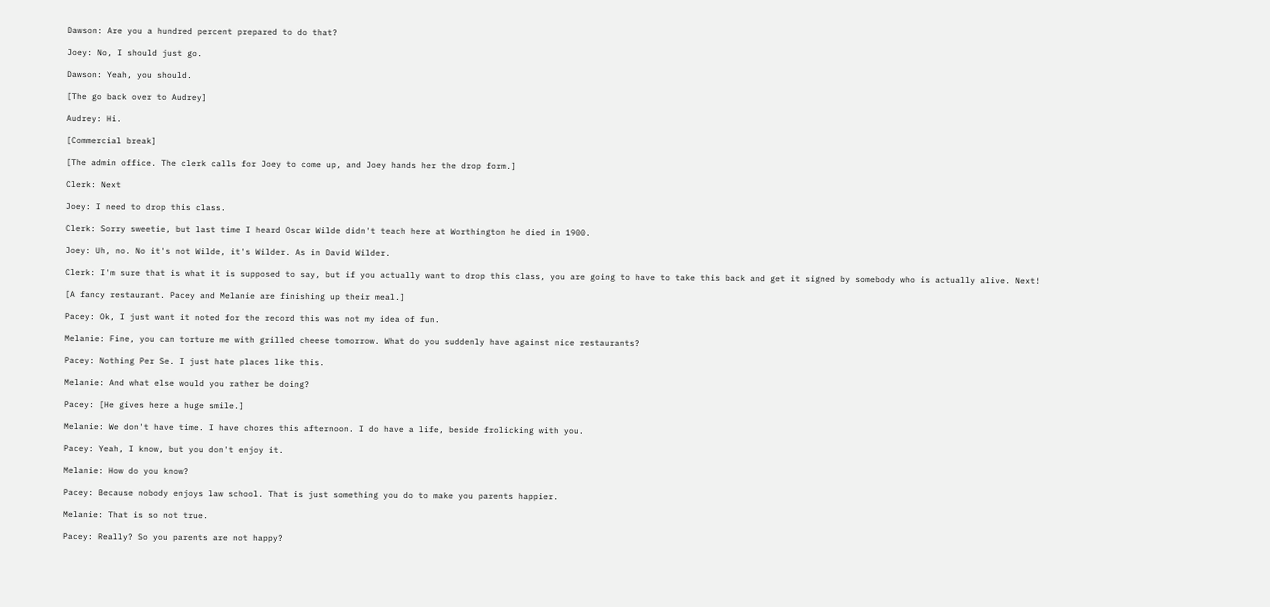Dawson: Are you a hundred percent prepared to do that?

Joey: No, I should just go.

Dawson: Yeah, you should.

[The go back over to Audrey]

Audrey: Hi.

[Commercial break]

[The admin office. The clerk calls for Joey to come up, and Joey hands her the drop form.]

Clerk: Next

Joey: I need to drop this class.

Clerk: Sorry sweetie, but last time I heard Oscar Wilde didn't teach here at Worthington he died in 1900.

Joey: Uh, no. No it's not Wilde, it's Wilder. As in David Wilder.

Clerk: I'm sure that is what it is supposed to say, but if you actually want to drop this class, you are going to have to take this back and get it signed by somebody who is actually alive. Next!

[A fancy restaurant. Pacey and Melanie are finishing up their meal.]

Pacey: Ok, I just want it noted for the record this was not my idea of fun.

Melanie: Fine, you can torture me with grilled cheese tomorrow. What do you suddenly have against nice restaurants?

Pacey: Nothing Per Se. I just hate places like this.

Melanie: And what else would you rather be doing?

Pacey: [He gives here a huge smile.]

Melanie: We don't have time. I have chores this afternoon. I do have a life, beside frolicking with you.

Pacey: Yeah, I know, but you don't enjoy it.

Melanie: How do you know?

Pacey: Because nobody enjoys law school. That is just something you do to make you parents happier.

Melanie: That is so not true.

Pacey: Really? So you parents are not happy?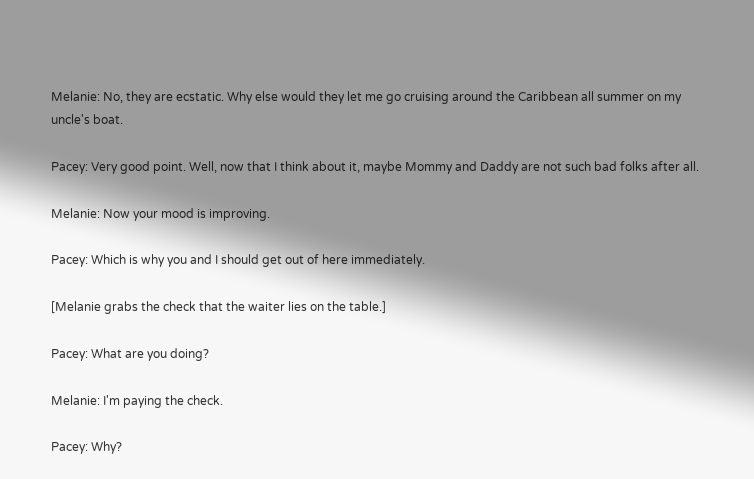Melanie: No, they are ecstatic. Why else would they let me go cruising around the Caribbean all summer on my uncle's boat.

Pacey: Very good point. Well, now that I think about it, maybe Mommy and Daddy are not such bad folks after all.

Melanie: Now your mood is improving.

Pacey: Which is why you and I should get out of here immediately.

[Melanie grabs the check that the waiter lies on the table.]

Pacey: What are you doing?

Melanie: I'm paying the check.

Pacey: Why?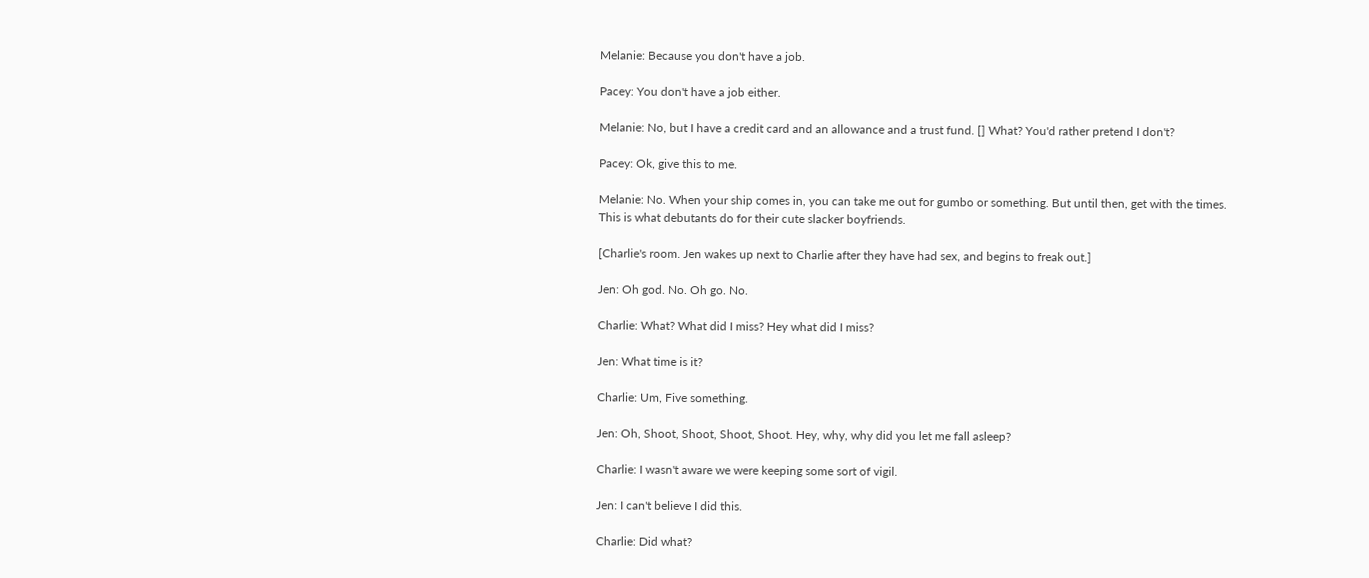Melanie: Because you don't have a job.

Pacey: You don't have a job either.

Melanie: No, but I have a credit card and an allowance and a trust fund. [] What? You'd rather pretend I don't?

Pacey: Ok, give this to me.

Melanie: No. When your ship comes in, you can take me out for gumbo or something. But until then, get with the times. This is what debutants do for their cute slacker boyfriends.

[Charlie's room. Jen wakes up next to Charlie after they have had sex, and begins to freak out.]

Jen: Oh god. No. Oh go. No.

Charlie: What? What did I miss? Hey what did I miss?

Jen: What time is it?

Charlie: Um, Five something.

Jen: Oh, Shoot, Shoot, Shoot, Shoot. Hey, why, why did you let me fall asleep?

Charlie: I wasn't aware we were keeping some sort of vigil.

Jen: I can't believe I did this.

Charlie: Did what?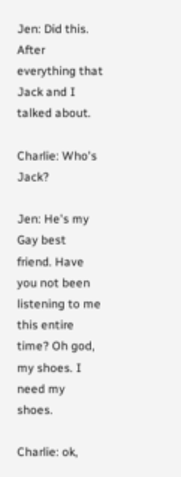Jen: Did this. After everything that Jack and I talked about.

Charlie: Who's Jack?

Jen: He's my Gay best friend. Have you not been listening to me this entire time? Oh god, my shoes. I need my shoes.

Charlie: ok,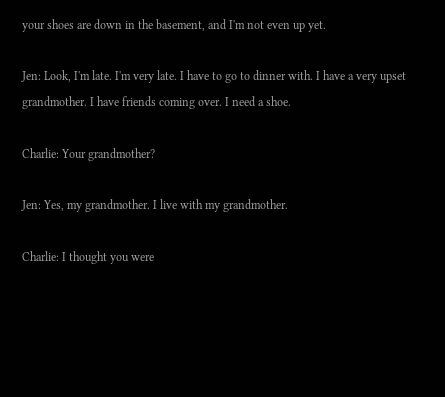your shoes are down in the basement, and I'm not even up yet.

Jen: Look, I'm late. I'm very late. I have to go to dinner with. I have a very upset grandmother. I have friends coming over. I need a shoe.

Charlie: Your grandmother?

Jen: Yes, my grandmother. I live with my grandmother.

Charlie: I thought you were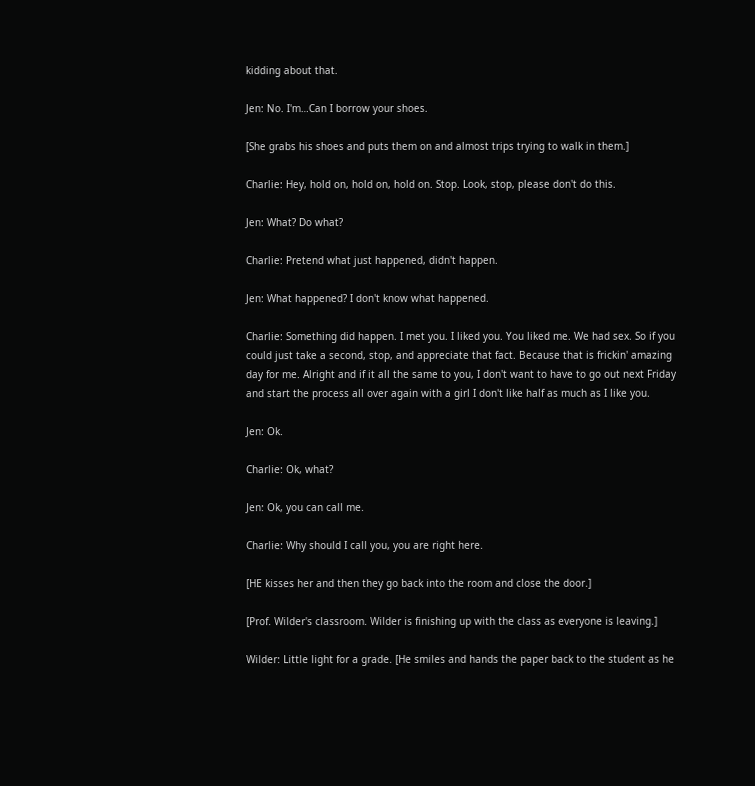kidding about that.

Jen: No. I'm…Can I borrow your shoes.

[She grabs his shoes and puts them on and almost trips trying to walk in them.]

Charlie: Hey, hold on, hold on, hold on. Stop. Look, stop, please don't do this.

Jen: What? Do what?

Charlie: Pretend what just happened, didn't happen.

Jen: What happened? I don't know what happened.

Charlie: Something did happen. I met you. I liked you. You liked me. We had sex. So if you could just take a second, stop, and appreciate that fact. Because that is frickin' amazing day for me. Alright and if it all the same to you, I don't want to have to go out next Friday and start the process all over again with a girl I don't like half as much as I like you.

Jen: Ok.

Charlie: Ok, what?

Jen: Ok, you can call me.

Charlie: Why should I call you, you are right here.

[HE kisses her and then they go back into the room and close the door.]

[Prof. Wilder's classroom. Wilder is finishing up with the class as everyone is leaving.]

Wilder: Little light for a grade. [He smiles and hands the paper back to the student as he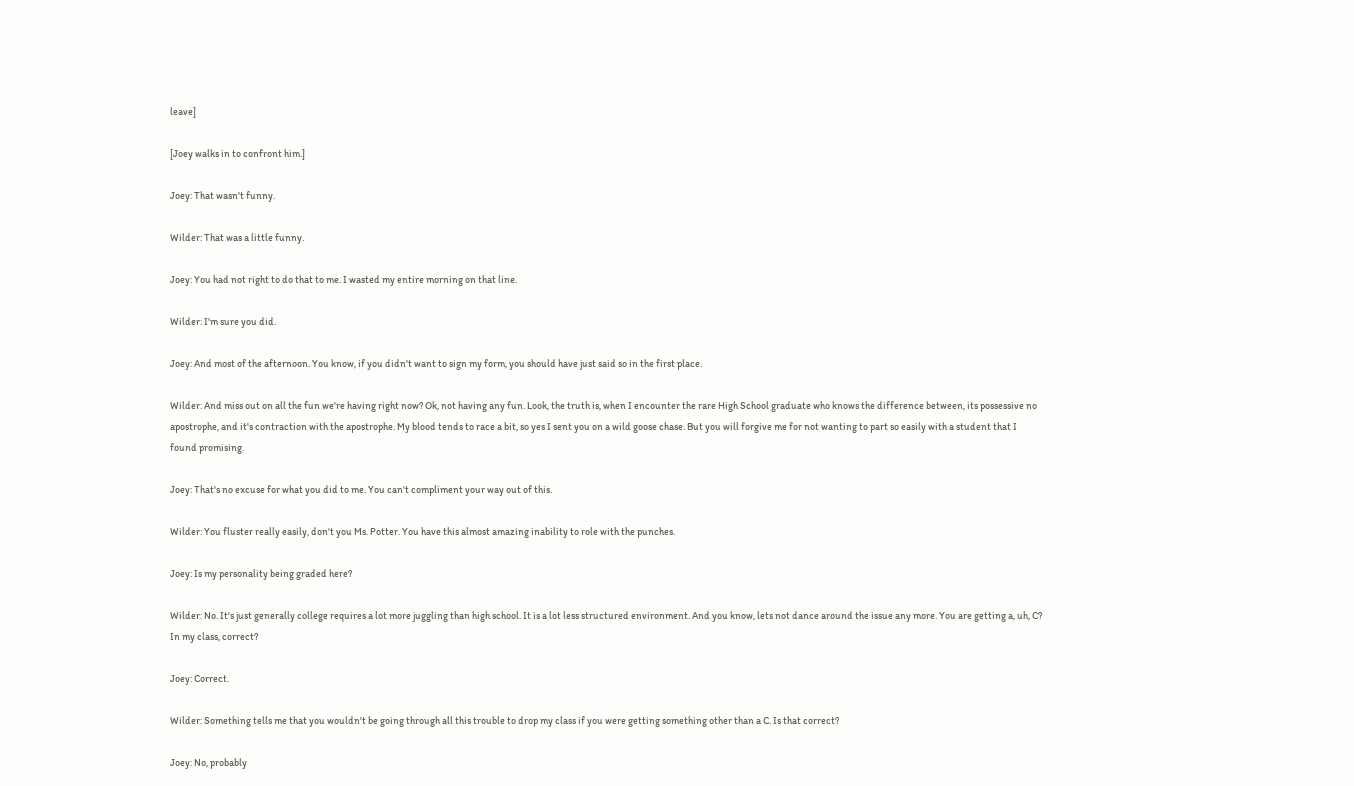leave]

[Joey walks in to confront him.]

Joey: That wasn't funny.

Wilder: That was a little funny.

Joey: You had not right to do that to me. I wasted my entire morning on that line.

Wilder: I'm sure you did.

Joey: And most of the afternoon. You know, if you didn't want to sign my form, you should have just said so in the first place.

Wilder: And miss out on all the fun we're having right now? Ok, not having any fun. Look, the truth is, when I encounter the rare High School graduate who knows the difference between, its possessive no apostrophe, and it's contraction with the apostrophe. My blood tends to race a bit, so yes I sent you on a wild goose chase. But you will forgive me for not wanting to part so easily with a student that I found promising.

Joey: That's no excuse for what you did to me. You can't compliment your way out of this.

Wilder: You fluster really easily, don't you Ms. Potter. You have this almost amazing inability to role with the punches.

Joey: Is my personality being graded here?

Wilder: No. It's just generally college requires a lot more juggling than high school. It is a lot less structured environment. And you know, lets not dance around the issue any more. You are getting a, uh, C? In my class, correct?

Joey: Correct.

Wilder: Something tells me that you wouldn't be going through all this trouble to drop my class if you were getting something other than a C. Is that correct?

Joey: No, probably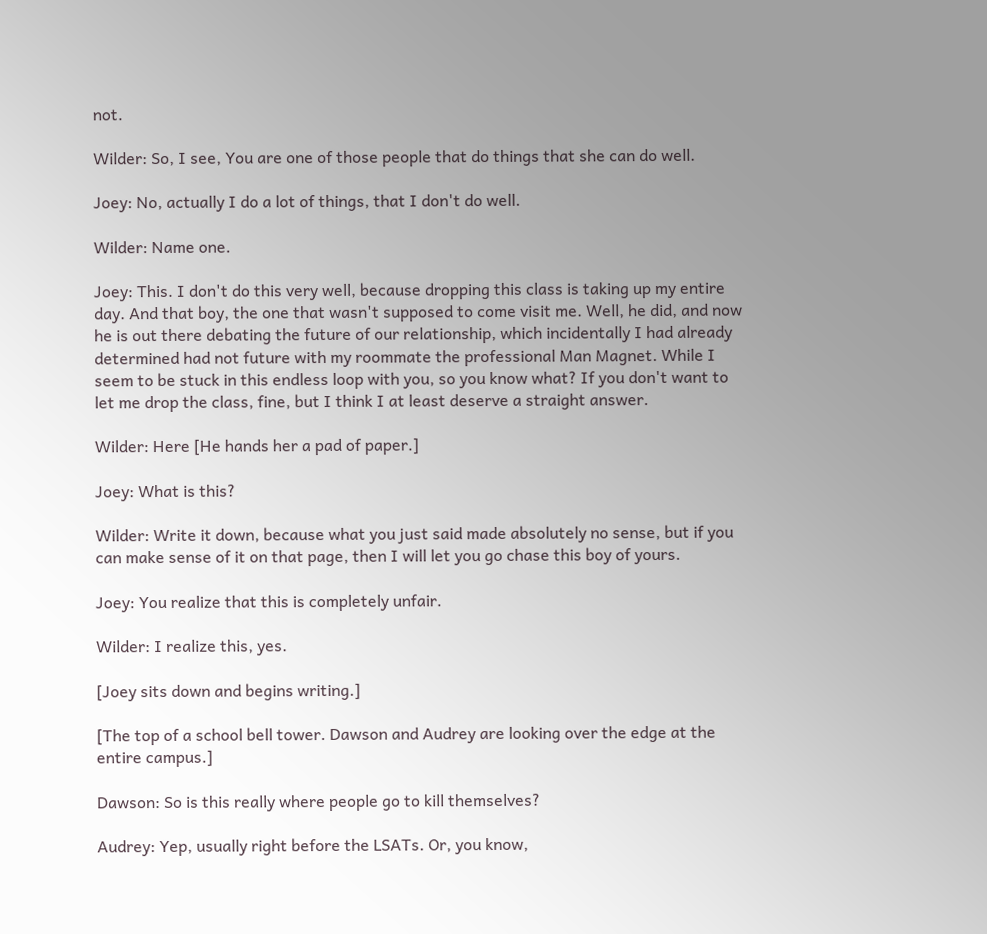not.

Wilder: So, I see, You are one of those people that do things that she can do well.

Joey: No, actually I do a lot of things, that I don't do well.

Wilder: Name one.

Joey: This. I don't do this very well, because dropping this class is taking up my entire day. And that boy, the one that wasn't supposed to come visit me. Well, he did, and now he is out there debating the future of our relationship, which incidentally I had already determined had not future with my roommate the professional Man Magnet. While I seem to be stuck in this endless loop with you, so you know what? If you don't want to let me drop the class, fine, but I think I at least deserve a straight answer.

Wilder: Here [He hands her a pad of paper.]

Joey: What is this?

Wilder: Write it down, because what you just said made absolutely no sense, but if you can make sense of it on that page, then I will let you go chase this boy of yours.

Joey: You realize that this is completely unfair.

Wilder: I realize this, yes.

[Joey sits down and begins writing.]

[The top of a school bell tower. Dawson and Audrey are looking over the edge at the entire campus.]

Dawson: So is this really where people go to kill themselves?

Audrey: Yep, usually right before the LSATs. Or, you know,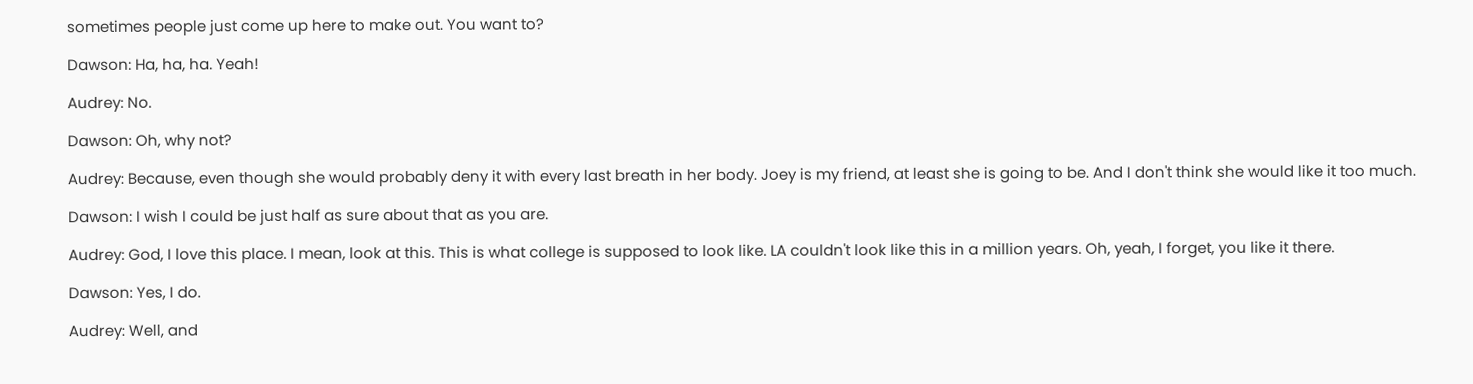sometimes people just come up here to make out. You want to?

Dawson: Ha, ha, ha. Yeah!

Audrey: No.

Dawson: Oh, why not?

Audrey: Because, even though she would probably deny it with every last breath in her body. Joey is my friend, at least she is going to be. And I don't think she would like it too much.

Dawson: I wish I could be just half as sure about that as you are.

Audrey: God, I love this place. I mean, look at this. This is what college is supposed to look like. LA couldn't look like this in a million years. Oh, yeah, I forget, you like it there.

Dawson: Yes, I do.

Audrey: Well, and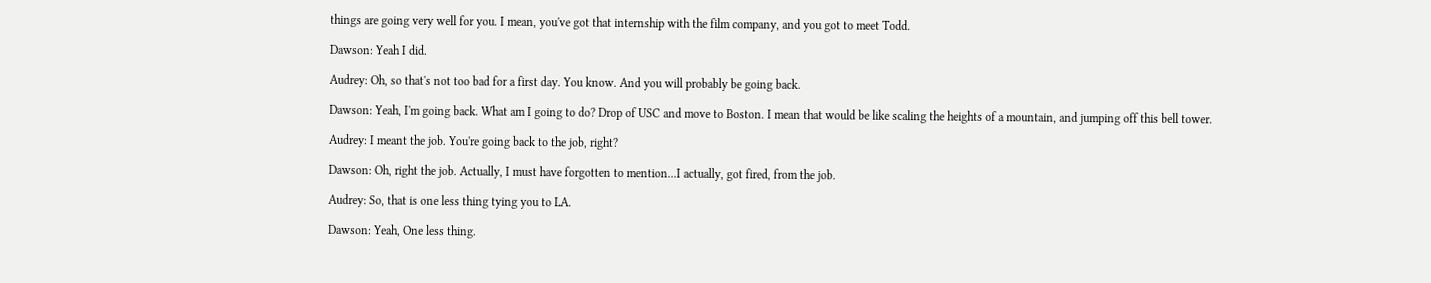things are going very well for you. I mean, you've got that internship with the film company, and you got to meet Todd.

Dawson: Yeah I did.

Audrey: Oh, so that's not too bad for a first day. You know. And you will probably be going back.

Dawson: Yeah, I'm going back. What am I going to do? Drop of USC and move to Boston. I mean that would be like scaling the heights of a mountain, and jumping off this bell tower.

Audrey: I meant the job. You're going back to the job, right?

Dawson: Oh, right the job. Actually, I must have forgotten to mention...I actually, got fired, from the job.

Audrey: So, that is one less thing tying you to LA.

Dawson: Yeah, One less thing.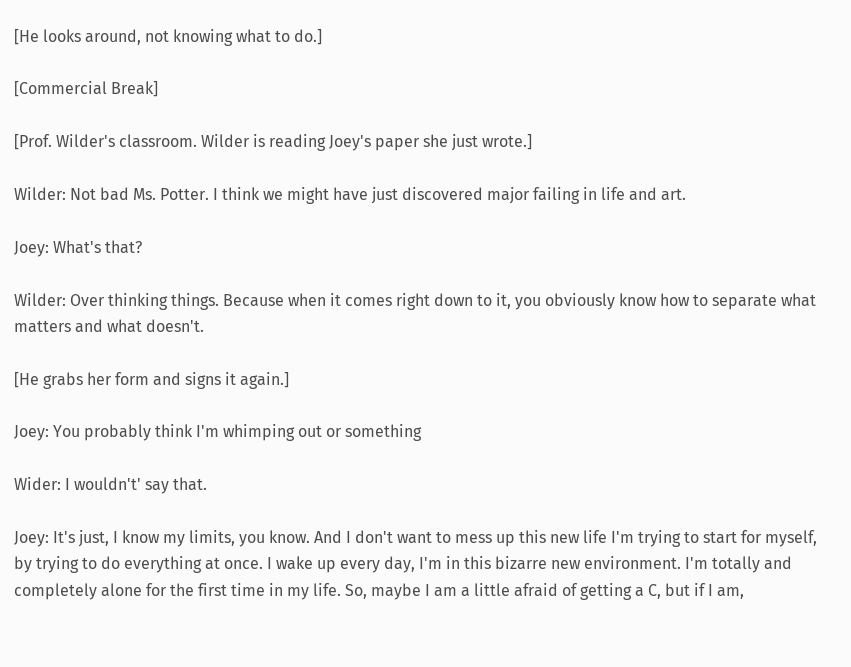[He looks around, not knowing what to do.]

[Commercial Break]

[Prof. Wilder's classroom. Wilder is reading Joey's paper she just wrote.]

Wilder: Not bad Ms. Potter. I think we might have just discovered major failing in life and art.

Joey: What's that?

Wilder: Over thinking things. Because when it comes right down to it, you obviously know how to separate what matters and what doesn't.

[He grabs her form and signs it again.]

Joey: You probably think I'm whimping out or something

Wider: I wouldn't' say that.

Joey: It's just, I know my limits, you know. And I don't want to mess up this new life I'm trying to start for myself, by trying to do everything at once. I wake up every day, I'm in this bizarre new environment. I'm totally and completely alone for the first time in my life. So, maybe I am a little afraid of getting a C, but if I am,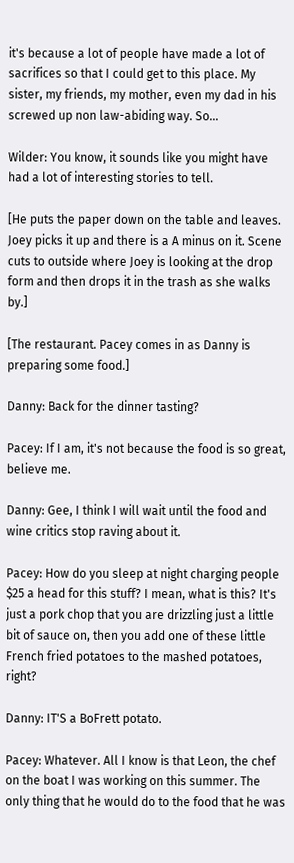it's because a lot of people have made a lot of sacrifices so that I could get to this place. My sister, my friends, my mother, even my dad in his screwed up non law-abiding way. So…

Wilder: You know, it sounds like you might have had a lot of interesting stories to tell.

[He puts the paper down on the table and leaves. Joey picks it up and there is a A minus on it. Scene cuts to outside where Joey is looking at the drop form and then drops it in the trash as she walks by.]

[The restaurant. Pacey comes in as Danny is preparing some food.]

Danny: Back for the dinner tasting?

Pacey: If I am, it's not because the food is so great, believe me.

Danny: Gee, I think I will wait until the food and wine critics stop raving about it.

Pacey: How do you sleep at night charging people $25 a head for this stuff? I mean, what is this? It's just a pork chop that you are drizzling just a little bit of sauce on, then you add one of these little French fried potatoes to the mashed potatoes, right?

Danny: IT'S a BoFrett potato.

Pacey: Whatever. All I know is that Leon, the chef on the boat I was working on this summer. The only thing that he would do to the food that he was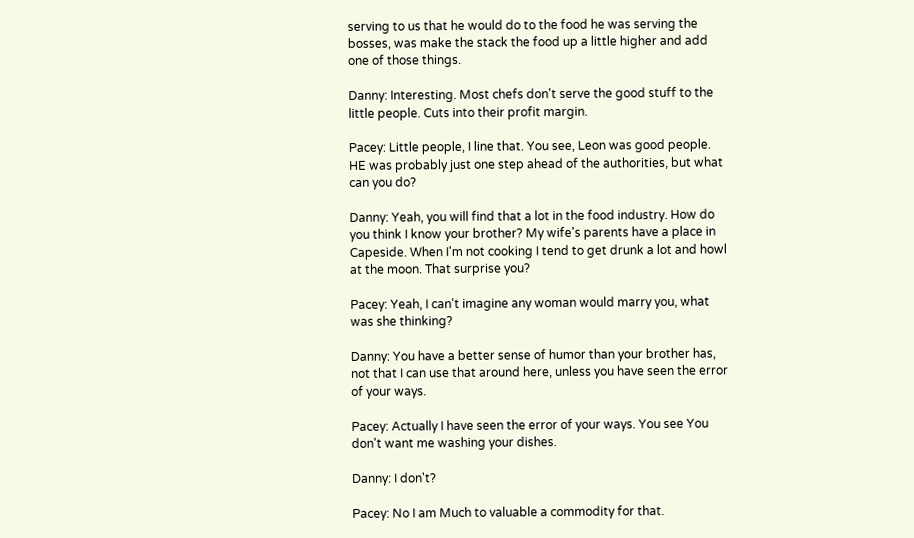serving to us that he would do to the food he was serving the bosses, was make the stack the food up a little higher and add one of those things.

Danny: Interesting. Most chefs don't serve the good stuff to the little people. Cuts into their profit margin.

Pacey: Little people, I line that. You see, Leon was good people. HE was probably just one step ahead of the authorities, but what can you do?

Danny: Yeah, you will find that a lot in the food industry. How do you think I know your brother? My wife's parents have a place in Capeside. When I'm not cooking I tend to get drunk a lot and howl at the moon. That surprise you?

Pacey: Yeah, I can't imagine any woman would marry you, what was she thinking?

Danny: You have a better sense of humor than your brother has, not that I can use that around here, unless you have seen the error of your ways.

Pacey: Actually I have seen the error of your ways. You see You don't want me washing your dishes.

Danny: I don't?

Pacey: No I am Much to valuable a commodity for that.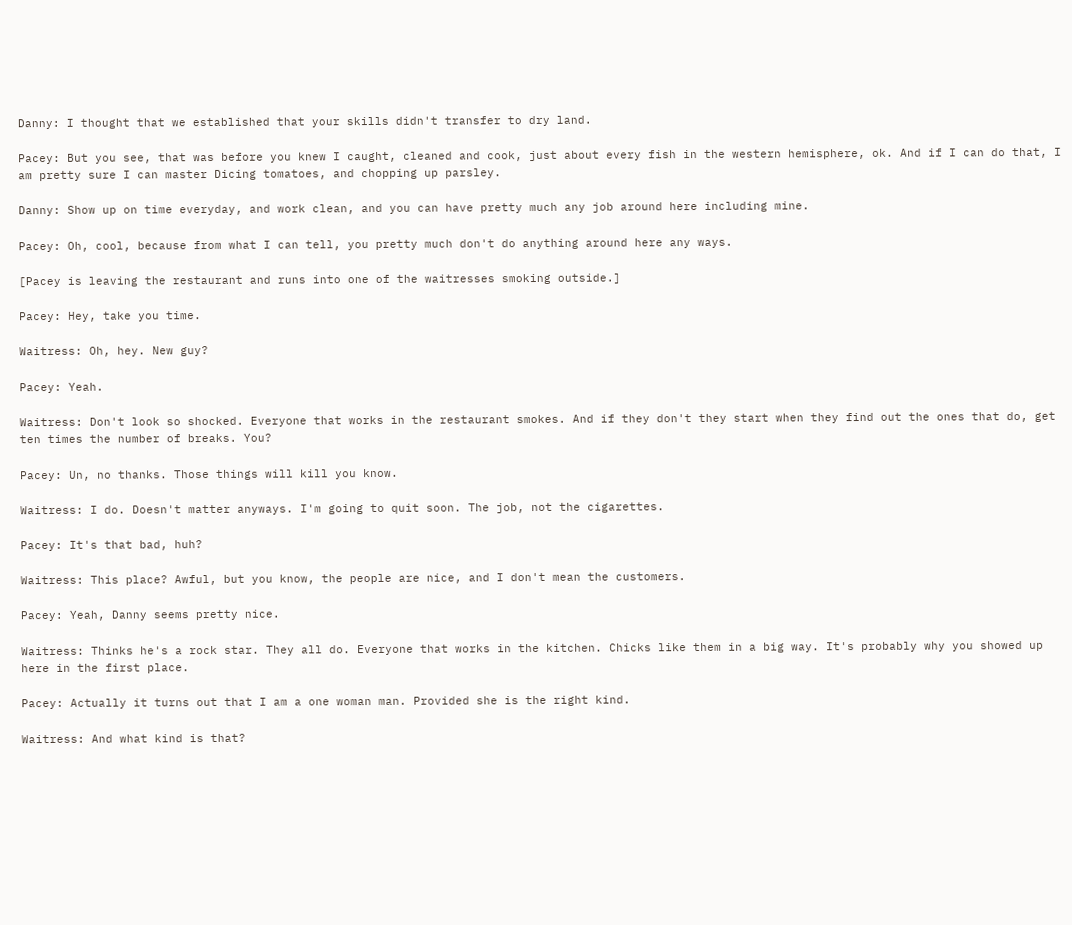Danny: I thought that we established that your skills didn't transfer to dry land.

Pacey: But you see, that was before you knew I caught, cleaned and cook, just about every fish in the western hemisphere, ok. And if I can do that, I am pretty sure I can master Dicing tomatoes, and chopping up parsley.

Danny: Show up on time everyday, and work clean, and you can have pretty much any job around here including mine.

Pacey: Oh, cool, because from what I can tell, you pretty much don't do anything around here any ways.

[Pacey is leaving the restaurant and runs into one of the waitresses smoking outside.]

Pacey: Hey, take you time.

Waitress: Oh, hey. New guy?

Pacey: Yeah.

Waitress: Don't look so shocked. Everyone that works in the restaurant smokes. And if they don't they start when they find out the ones that do, get ten times the number of breaks. You?

Pacey: Un, no thanks. Those things will kill you know.

Waitress: I do. Doesn't matter anyways. I'm going to quit soon. The job, not the cigarettes.

Pacey: It's that bad, huh?

Waitress: This place? Awful, but you know, the people are nice, and I don't mean the customers.

Pacey: Yeah, Danny seems pretty nice.

Waitress: Thinks he's a rock star. They all do. Everyone that works in the kitchen. Chicks like them in a big way. It's probably why you showed up here in the first place.

Pacey: Actually it turns out that I am a one woman man. Provided she is the right kind.

Waitress: And what kind is that?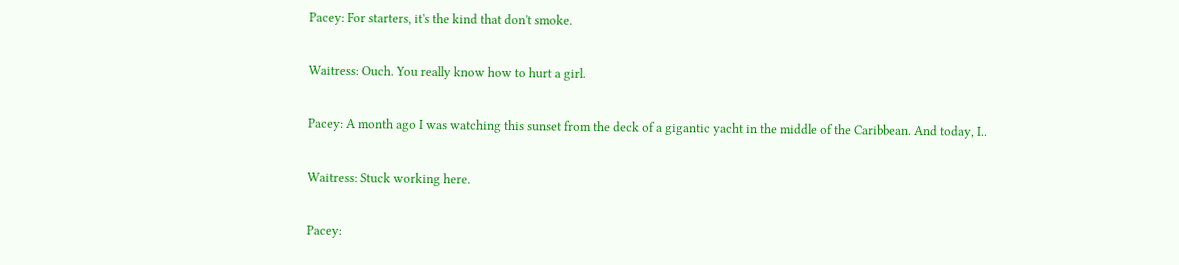Pacey: For starters, it's the kind that don't smoke.

Waitress: Ouch. You really know how to hurt a girl.

Pacey: A month ago I was watching this sunset from the deck of a gigantic yacht in the middle of the Caribbean. And today, I..

Waitress: Stuck working here.

Pacey: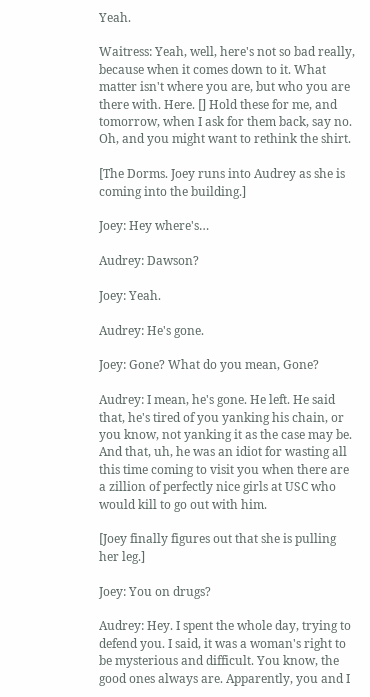Yeah.

Waitress: Yeah, well, here's not so bad really, because when it comes down to it. What matter isn't where you are, but who you are there with. Here. [] Hold these for me, and tomorrow, when I ask for them back, say no. Oh, and you might want to rethink the shirt.

[The Dorms. Joey runs into Audrey as she is coming into the building.]

Joey: Hey where's…

Audrey: Dawson?

Joey: Yeah.

Audrey: He's gone.

Joey: Gone? What do you mean, Gone?

Audrey: I mean, he's gone. He left. He said that, he's tired of you yanking his chain, or you know, not yanking it as the case may be. And that, uh, he was an idiot for wasting all this time coming to visit you when there are a zillion of perfectly nice girls at USC who would kill to go out with him.

[Joey finally figures out that she is pulling her leg.]

Joey: You on drugs?

Audrey: Hey. I spent the whole day, trying to defend you. I said, it was a woman's right to be mysterious and difficult. You know, the good ones always are. Apparently, you and I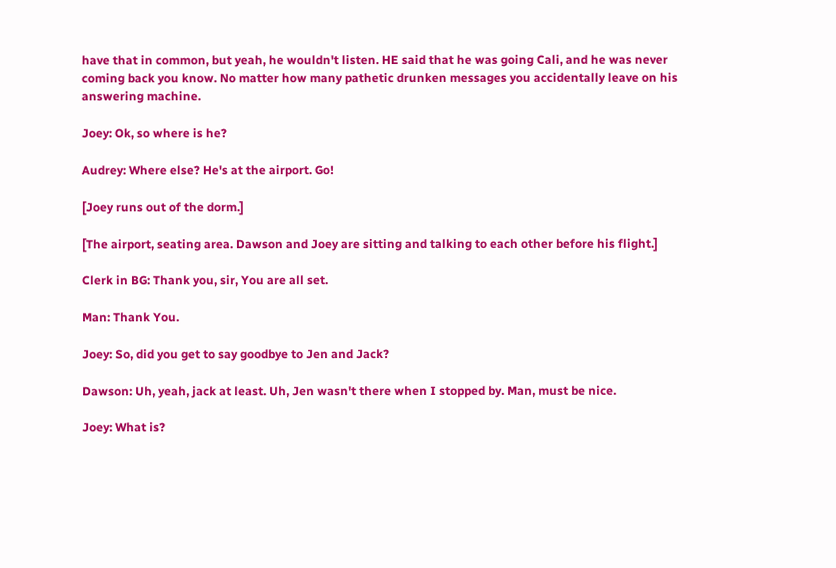have that in common, but yeah, he wouldn't listen. HE said that he was going Cali, and he was never coming back you know. No matter how many pathetic drunken messages you accidentally leave on his answering machine.

Joey: Ok, so where is he?

Audrey: Where else? He's at the airport. Go!

[Joey runs out of the dorm.]

[The airport, seating area. Dawson and Joey are sitting and talking to each other before his flight.]

Clerk in BG: Thank you, sir, You are all set.

Man: Thank You.

Joey: So, did you get to say goodbye to Jen and Jack?

Dawson: Uh, yeah, jack at least. Uh, Jen wasn't there when I stopped by. Man, must be nice.

Joey: What is?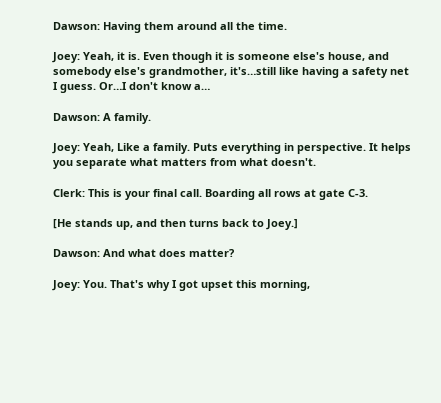Dawson: Having them around all the time.

Joey: Yeah, it is. Even though it is someone else's house, and somebody else's grandmother, it's…still like having a safety net I guess. Or…I don't know a…

Dawson: A family.

Joey: Yeah, Like a family. Puts everything in perspective. It helps you separate what matters from what doesn't.

Clerk: This is your final call. Boarding all rows at gate C-3.

[He stands up, and then turns back to Joey.]

Dawson: And what does matter?

Joey: You. That's why I got upset this morning,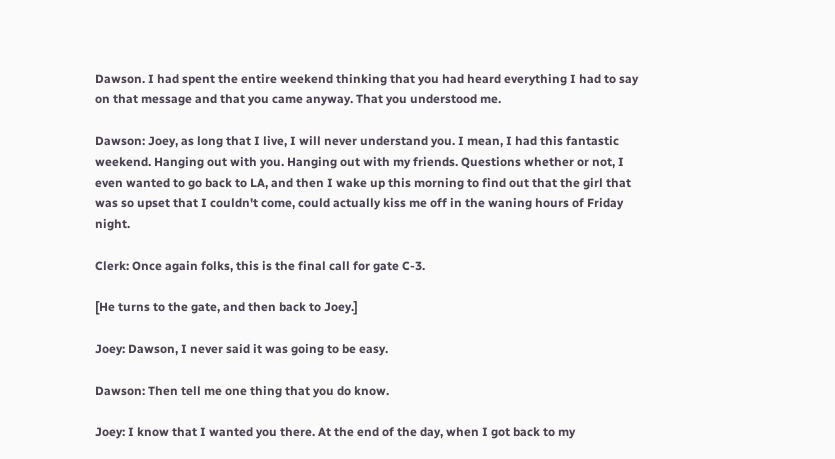Dawson. I had spent the entire weekend thinking that you had heard everything I had to say on that message and that you came anyway. That you understood me.

Dawson: Joey, as long that I live, I will never understand you. I mean, I had this fantastic weekend. Hanging out with you. Hanging out with my friends. Questions whether or not, I even wanted to go back to LA, and then I wake up this morning to find out that the girl that was so upset that I couldn't come, could actually kiss me off in the waning hours of Friday night.

Clerk: Once again folks, this is the final call for gate C-3.

[He turns to the gate, and then back to Joey.]

Joey: Dawson, I never said it was going to be easy.

Dawson: Then tell me one thing that you do know.

Joey: I know that I wanted you there. At the end of the day, when I got back to my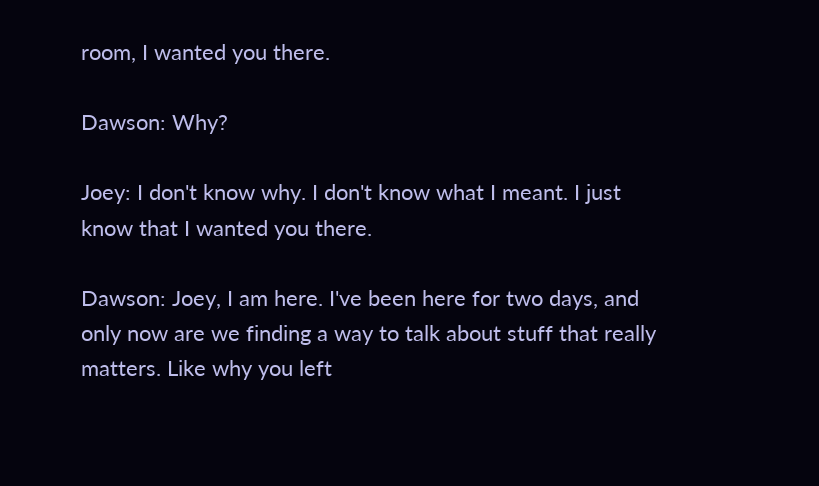room, I wanted you there.

Dawson: Why?

Joey: I don't know why. I don't know what I meant. I just know that I wanted you there.

Dawson: Joey, I am here. I've been here for two days, and only now are we finding a way to talk about stuff that really matters. Like why you left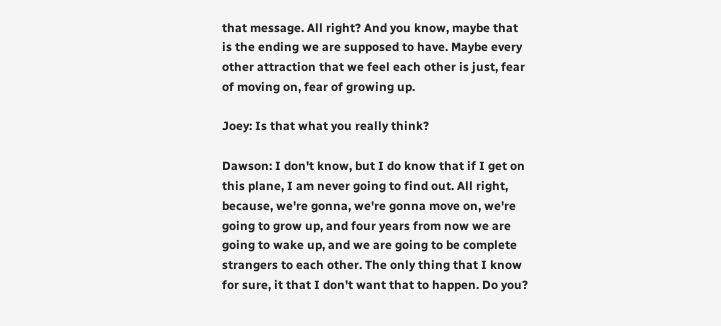that message. All right? And you know, maybe that is the ending we are supposed to have. Maybe every other attraction that we feel each other is just, fear of moving on, fear of growing up.

Joey: Is that what you really think?

Dawson: I don't know, but I do know that if I get on this plane, I am never going to find out. All right, because, we're gonna, we're gonna move on, we're going to grow up, and four years from now we are going to wake up, and we are going to be complete strangers to each other. The only thing that I know for sure, it that I don't want that to happen. Do you?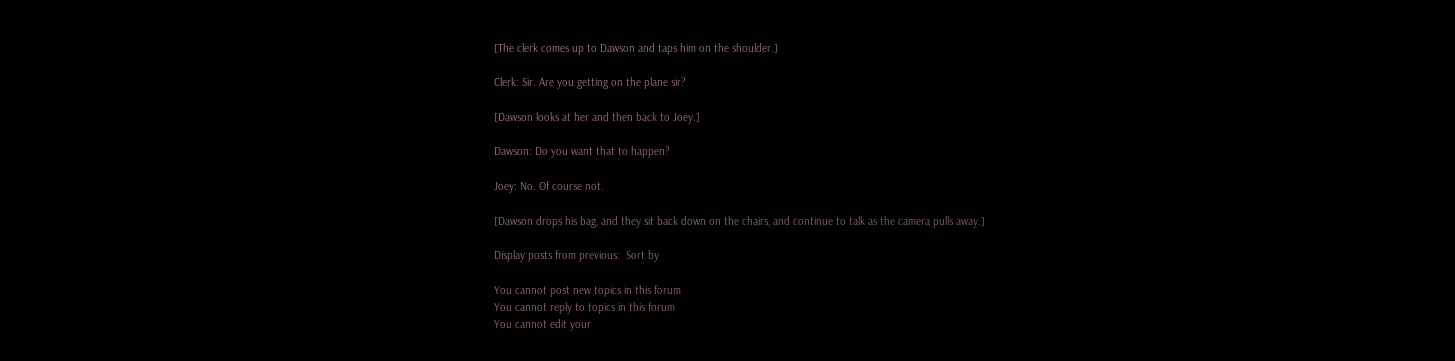[The clerk comes up to Dawson and taps him on the shoulder.]

Clerk: Sir. Are you getting on the plane sir?

[Dawson looks at her and then back to Joey.]

Dawson: Do you want that to happen?

Joey: No. Of course not.

[Dawson drops his bag, and they sit back down on the chairs, and continue to talk as the camera pulls away.]

Display posts from previous:  Sort by

You cannot post new topics in this forum
You cannot reply to topics in this forum
You cannot edit your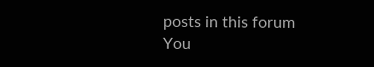posts in this forum
You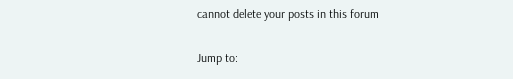cannot delete your posts in this forum

Jump to: